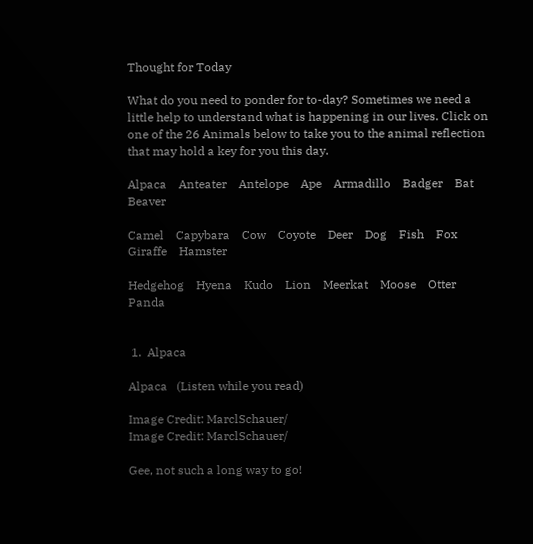Thought for Today

What do you need to ponder for to-day? Sometimes we need a little help to understand what is happening in our lives. Click on one of the 26 Animals below to take you to the animal reflection that may hold a key for you this day.

Alpaca    Anteater    Antelope    Ape    Armadillo    Badger    Bat    Beaver

Camel    Capybara    Cow    Coyote    Deer    Dog    Fish    Fox    Giraffe    Hamster

Hedgehog    Hyena    Kudo    Lion    Meerkat    Moose    Otter    Panda


 1.  Alpaca

Alpaca   (Listen while you read)

Image Credit: MarclSchauer/
Image Credit: MarclSchauer/

Gee, not such a long way to go!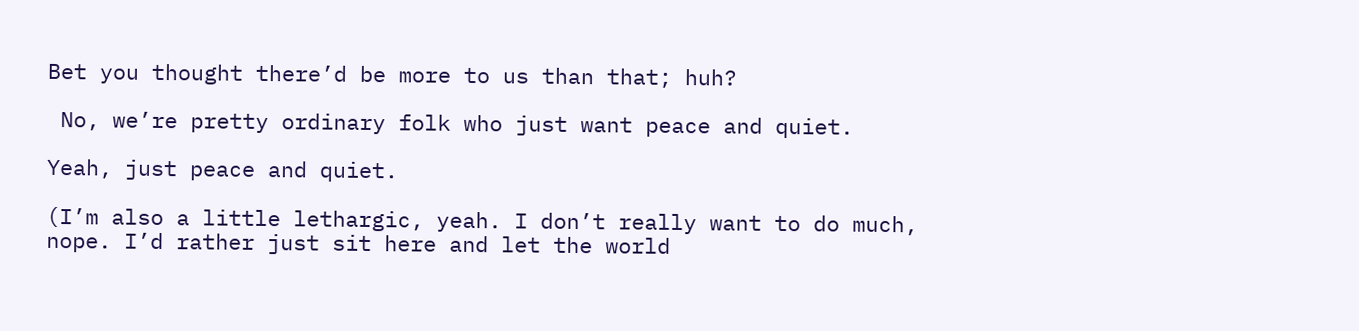Bet you thought there’d be more to us than that; huh?

 No, we’re pretty ordinary folk who just want peace and quiet.

Yeah, just peace and quiet.

(I’m also a little lethargic, yeah. I don’t really want to do much, nope. I’d rather just sit here and let the world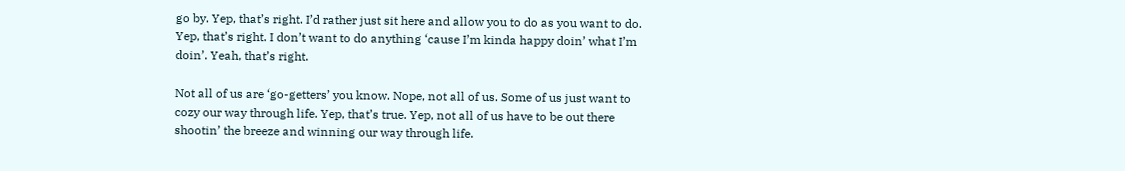go by. Yep, that’s right. I’d rather just sit here and allow you to do as you want to do. Yep, that’s right. I don’t want to do anything ‘cause I’m kinda happy doin’ what I’m doin’. Yeah, that’s right.

Not all of us are ‘go-getters’ you know. Nope, not all of us. Some of us just want to cozy our way through life. Yep, that’s true. Yep, not all of us have to be out there shootin’ the breeze and winning our way through life.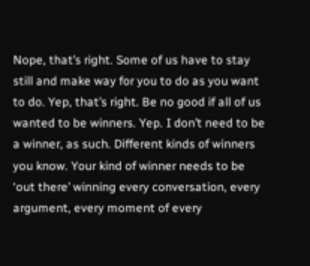Nope, that’s right. Some of us have to stay still and make way for you to do as you want to do. Yep, that’s right. Be no good if all of us wanted to be winners. Yep. I don’t need to be a winner, as such. Different kinds of winners you know. Your kind of winner needs to be ‘out there’ winning every conversation, every argument, every moment of every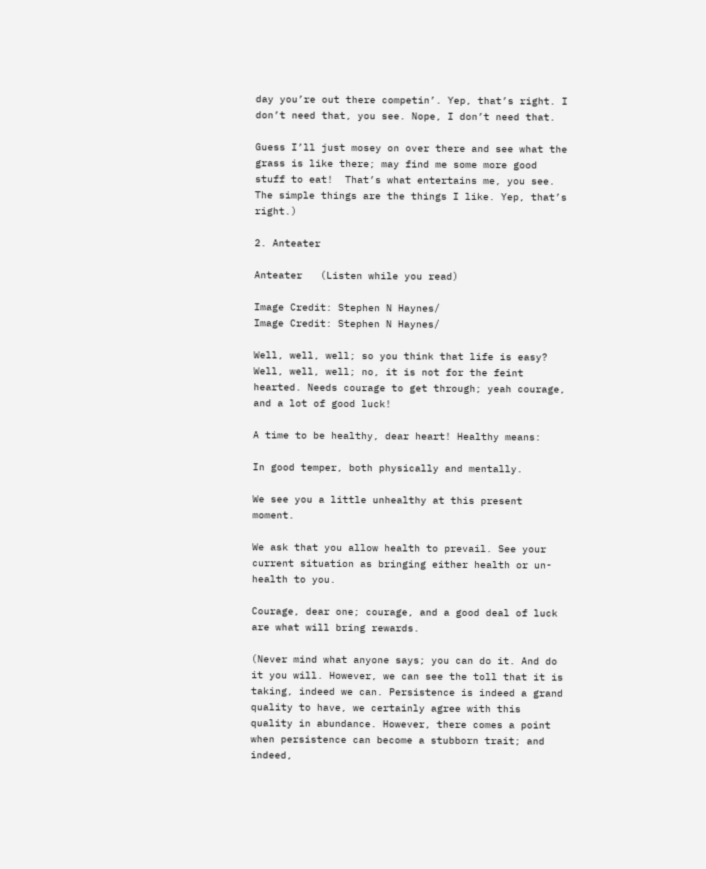day you’re out there competin’. Yep, that’s right. I don’t need that, you see. Nope, I don’t need that.

Guess I’ll just mosey on over there and see what the grass is like there; may find me some more good stuff to eat!  That’s what entertains me, you see. The simple things are the things I like. Yep, that’s right.)

2. Anteater

Anteater   (Listen while you read)

Image Credit: Stephen N Haynes/
Image Credit: Stephen N Haynes/

Well, well, well; so you think that life is easy? Well, well, well; no, it is not for the feint hearted. Needs courage to get through; yeah courage, and a lot of good luck!

A time to be healthy, dear heart! Healthy means:

In good temper, both physically and mentally.

We see you a little unhealthy at this present moment.

We ask that you allow health to prevail. See your current situation as bringing either health or un-health to you.

Courage, dear one; courage, and a good deal of luck are what will bring rewards.

(Never mind what anyone says; you can do it. And do it you will. However, we can see the toll that it is taking, indeed we can. Persistence is indeed a grand quality to have, we certainly agree with this quality in abundance. However, there comes a point when persistence can become a stubborn trait; and indeed,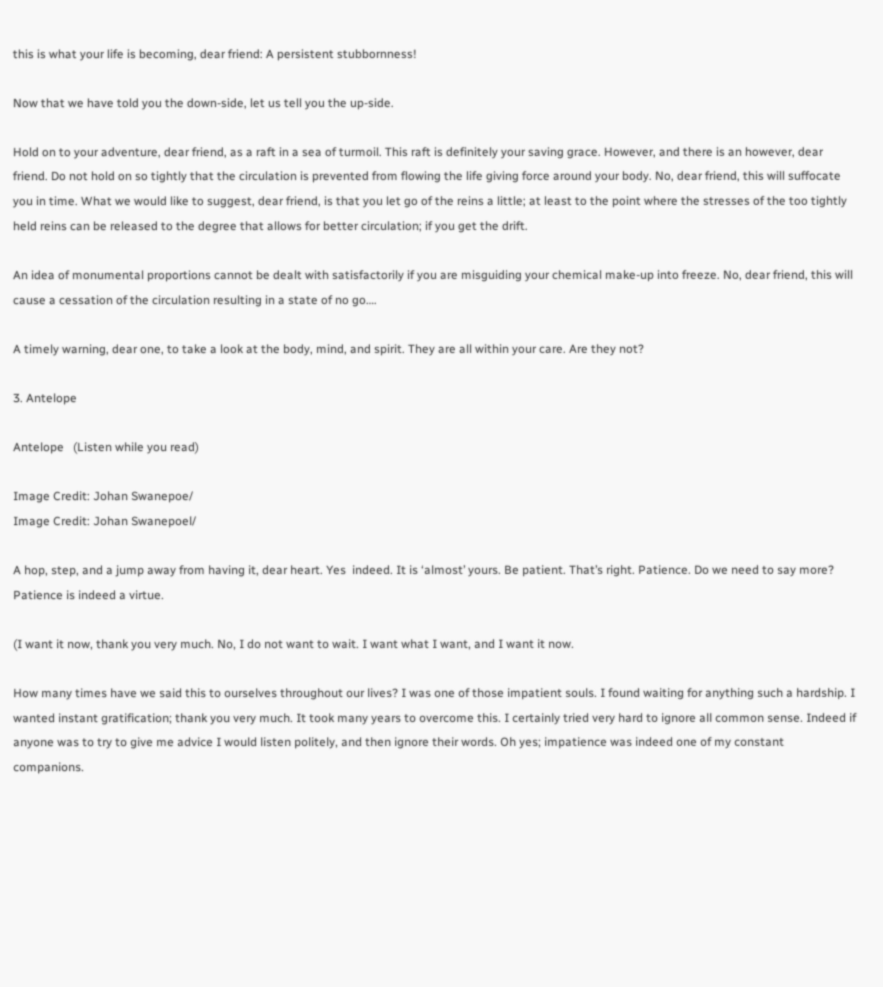this is what your life is becoming, dear friend: A persistent stubbornness!

Now that we have told you the down-side, let us tell you the up-side.

Hold on to your adventure, dear friend, as a raft in a sea of turmoil. This raft is definitely your saving grace. However, and there is an however, dear friend. Do not hold on so tightly that the circulation is prevented from flowing the life giving force around your body. No, dear friend, this will suffocate you in time. What we would like to suggest, dear friend, is that you let go of the reins a little; at least to the point where the stresses of the too tightly held reins can be released to the degree that allows for better circulation; if you get the drift.

An idea of monumental proportions cannot be dealt with satisfactorily if you are misguiding your chemical make-up into freeze. No, dear friend, this will cause a cessation of the circulation resulting in a state of no go….

A timely warning, dear one, to take a look at the body, mind, and spirit. They are all within your care. Are they not?

3. Antelope

Antelope   (Listen while you read)

Image Credit: Johan Swanepoe/
Image Credit: Johan Swanepoel/

A hop, step, and a jump away from having it, dear heart. Yes  indeed. It is ‘almost’ yours. Be patient. That’s right. Patience. Do we need to say more? Patience is indeed a virtue.

(I want it now, thank you very much. No, I do not want to wait. I want what I want, and I want it now.

How many times have we said this to ourselves throughout our lives? I was one of those impatient souls. I found waiting for anything such a hardship. I wanted instant gratification; thank you very much. It took many years to overcome this. I certainly tried very hard to ignore all common sense. Indeed if anyone was to try to give me advice I would listen politely, and then ignore their words. Oh yes; impatience was indeed one of my constant companions.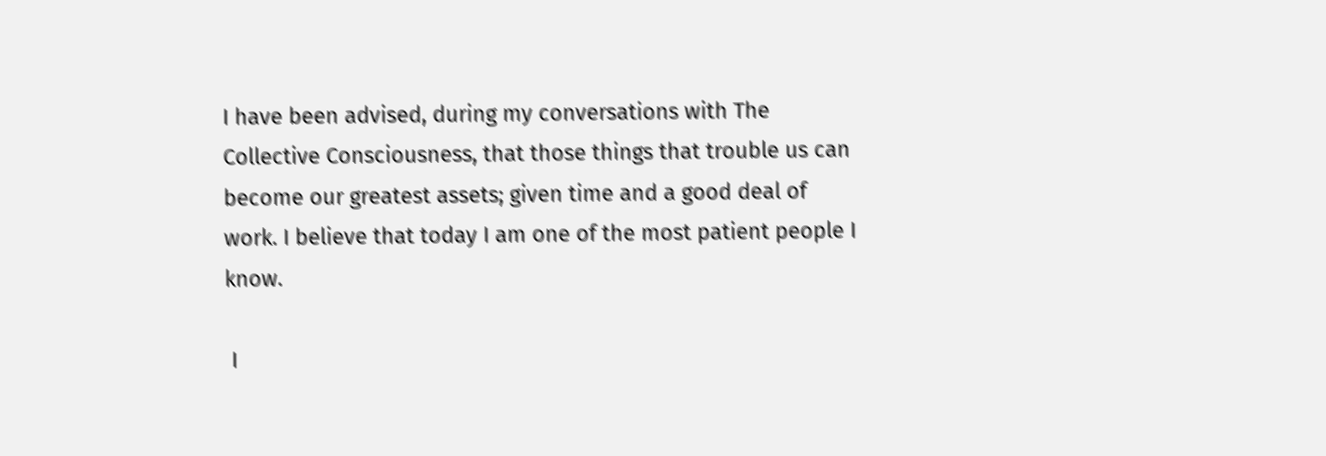I have been advised, during my conversations with The Collective Consciousness, that those things that trouble us can become our greatest assets; given time and a good deal of work. I believe that today I am one of the most patient people I know.

 I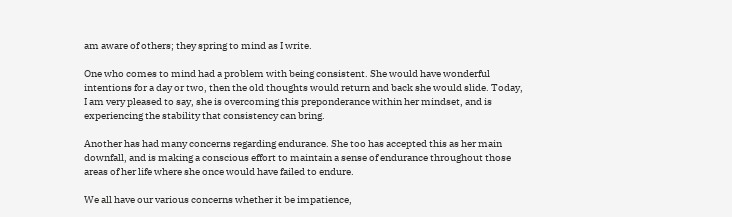am aware of others; they spring to mind as I write.

One who comes to mind had a problem with being consistent. She would have wonderful intentions for a day or two, then the old thoughts would return and back she would slide. Today, I am very pleased to say, she is overcoming this preponderance within her mindset, and is experiencing the stability that consistency can bring.

Another has had many concerns regarding endurance. She too has accepted this as her main downfall, and is making a conscious effort to maintain a sense of endurance throughout those areas of her life where she once would have failed to endure.

We all have our various concerns whether it be impatience,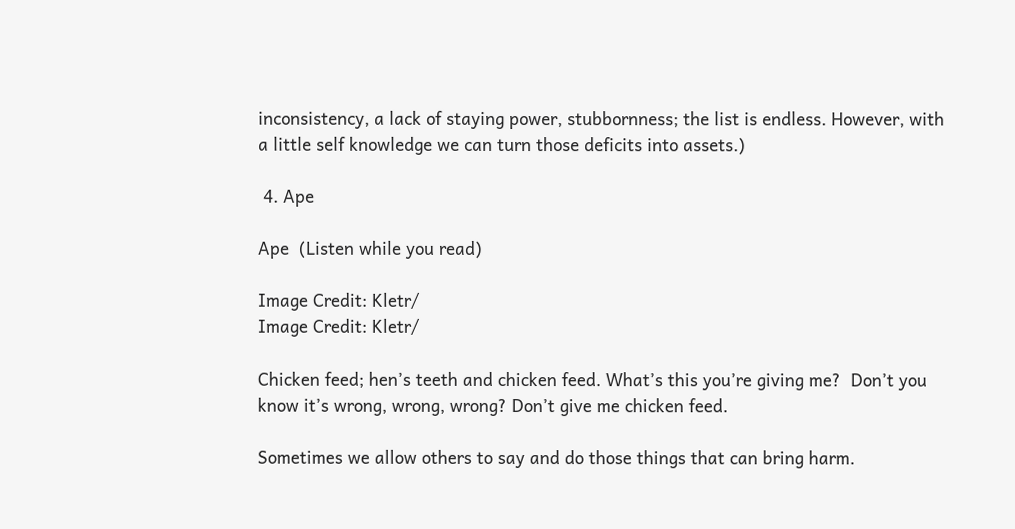inconsistency, a lack of staying power, stubbornness; the list is endless. However, with a little self knowledge we can turn those deficits into assets.)

 4. Ape

Ape  (Listen while you read)

Image Credit: Kletr/
Image Credit: Kletr/

Chicken feed; hen’s teeth and chicken feed. What’s this you’re giving me?  Don’t you know it’s wrong, wrong, wrong? Don’t give me chicken feed.

Sometimes we allow others to say and do those things that can bring harm.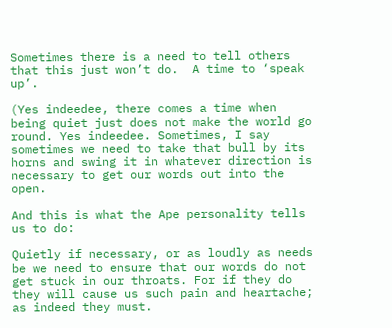Sometimes there is a need to tell others that this just won’t do.  A time to ‘speak up’.

(Yes indeedee, there comes a time when being quiet just does not make the world go round. Yes indeedee. Sometimes, I say sometimes we need to take that bull by its horns and swing it in whatever direction is necessary to get our words out into the open.

And this is what the Ape personality tells us to do:

Quietly if necessary, or as loudly as needs be we need to ensure that our words do not get stuck in our throats. For if they do they will cause us such pain and heartache; as indeed they must.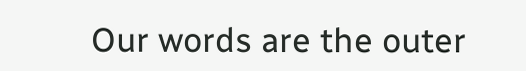Our words are the outer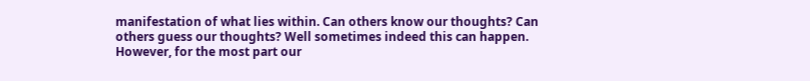manifestation of what lies within. Can others know our thoughts? Can others guess our thoughts? Well sometimes indeed this can happen. However, for the most part our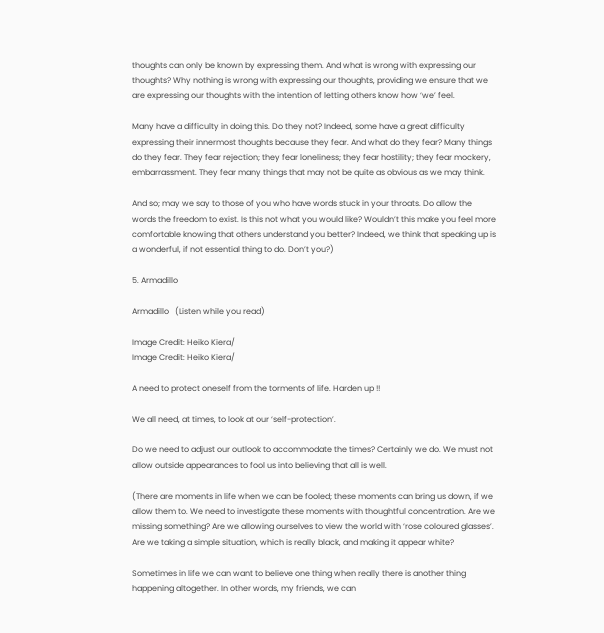thoughts can only be known by expressing them. And what is wrong with expressing our thoughts? Why nothing is wrong with expressing our thoughts, providing we ensure that we are expressing our thoughts with the intention of letting others know how ‘we’ feel.

Many have a difficulty in doing this. Do they not? Indeed, some have a great difficulty expressing their innermost thoughts because they fear. And what do they fear? Many things do they fear. They fear rejection; they fear loneliness; they fear hostility; they fear mockery, embarrassment. They fear many things that may not be quite as obvious as we may think.

And so; may we say to those of you who have words stuck in your throats. Do allow the words the freedom to exist. Is this not what you would like? Wouldn’t this make you feel more comfortable knowing that others understand you better? Indeed, we think that speaking up is a wonderful, if not essential thing to do. Don’t you?)

5. Armadillo

Armadillo   (Listen while you read)

Image Credit: Heiko Kiera/
Image Credit: Heiko Kiera/

A need to protect oneself from the torments of life. Harden up !!

We all need, at times, to look at our ‘self-protection’.

Do we need to adjust our outlook to accommodate the times? Certainly we do. We must not allow outside appearances to fool us into believing that all is well.

(There are moments in life when we can be fooled; these moments can bring us down, if we allow them to. We need to investigate these moments with thoughtful concentration. Are we missing something? Are we allowing ourselves to view the world with ‘rose coloured glasses’. Are we taking a simple situation, which is really black, and making it appear white?

Sometimes in life we can want to believe one thing when really there is another thing happening altogether. In other words, my friends, we can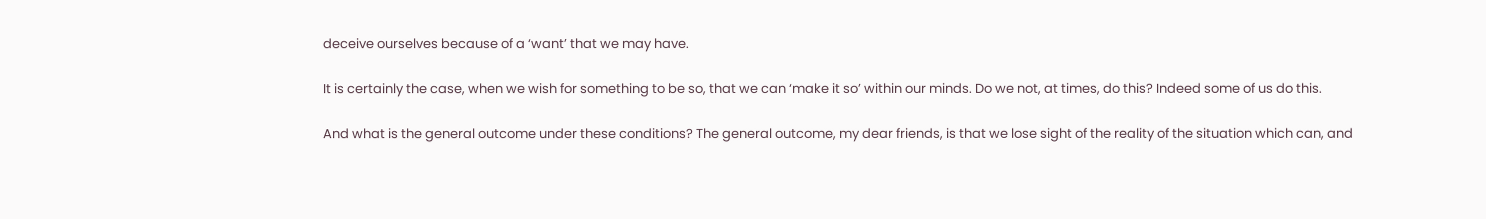deceive ourselves because of a ‘want’ that we may have.

It is certainly the case, when we wish for something to be so, that we can ‘make it so’ within our minds. Do we not, at times, do this? Indeed some of us do this.

And what is the general outcome under these conditions? The general outcome, my dear friends, is that we lose sight of the reality of the situation which can, and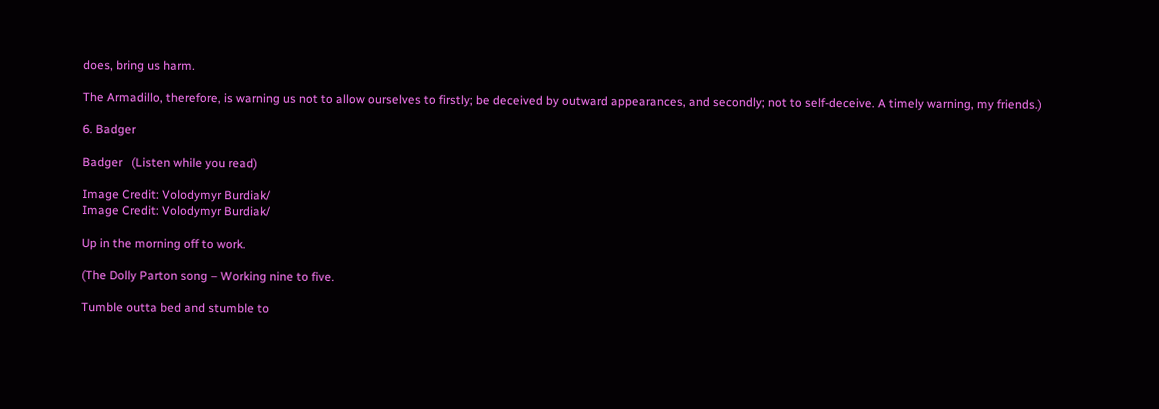does, bring us harm.

The Armadillo, therefore, is warning us not to allow ourselves to firstly; be deceived by outward appearances, and secondly; not to self-deceive. A timely warning, my friends.)

6. Badger

Badger   (Listen while you read)

Image Credit: Volodymyr Burdiak/
Image Credit: Volodymyr Burdiak/

Up in the morning off to work.

(The Dolly Parton song – Working nine to five.

Tumble outta bed and stumble to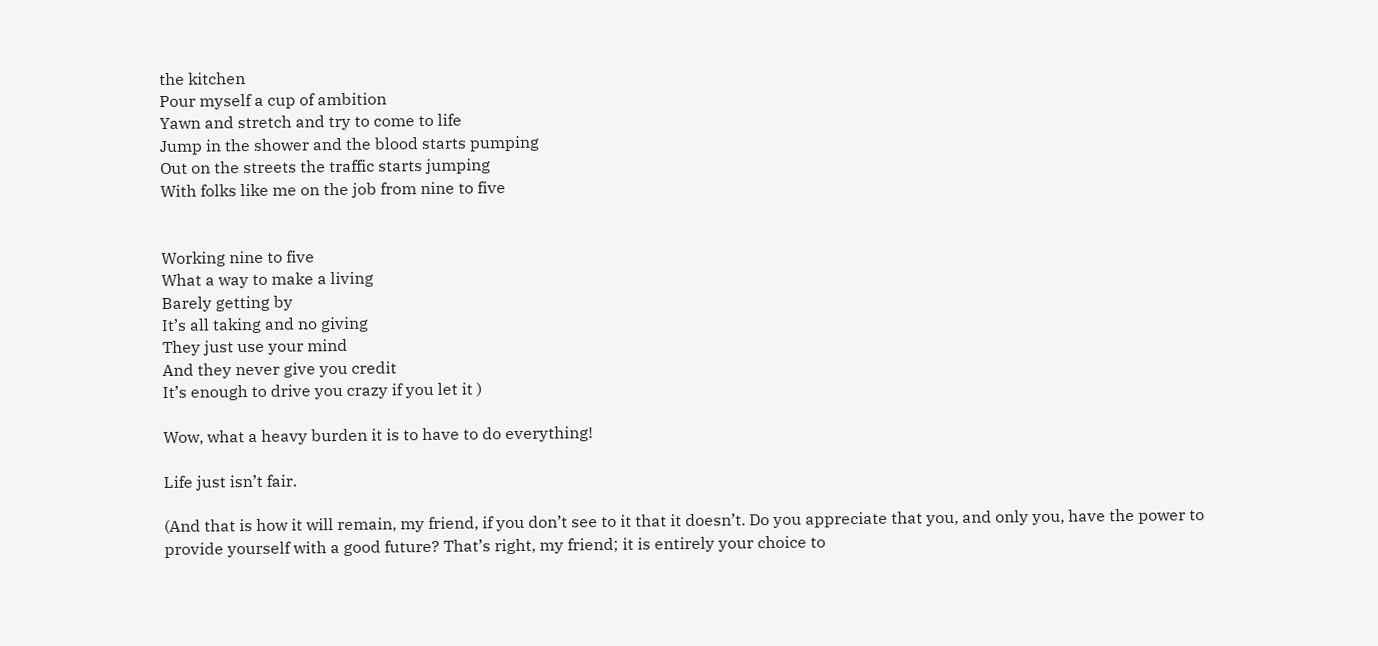the kitchen
Pour myself a cup of ambition
Yawn and stretch and try to come to life
Jump in the shower and the blood starts pumping
Out on the streets the traffic starts jumping
With folks like me on the job from nine to five


Working nine to five
What a way to make a living
Barely getting by
It’s all taking and no giving
They just use your mind
And they never give you credit
It’s enough to drive you crazy if you let it )

Wow, what a heavy burden it is to have to do everything!

Life just isn’t fair.

(And that is how it will remain, my friend, if you don’t see to it that it doesn’t. Do you appreciate that you, and only you, have the power to provide yourself with a good future? That’s right, my friend; it is entirely your choice to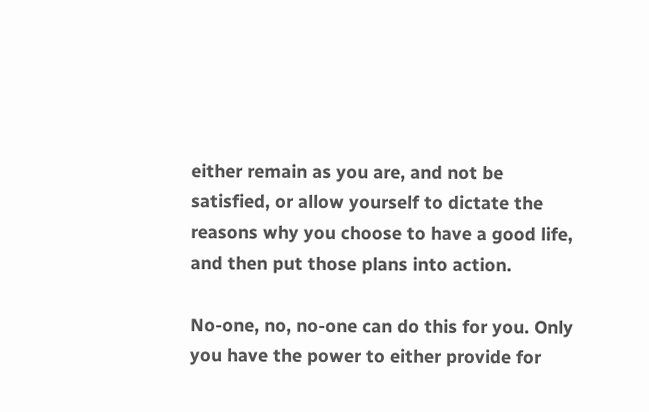either remain as you are, and not be satisfied, or allow yourself to dictate the reasons why you choose to have a good life, and then put those plans into action.

No-one, no, no-one can do this for you. Only you have the power to either provide for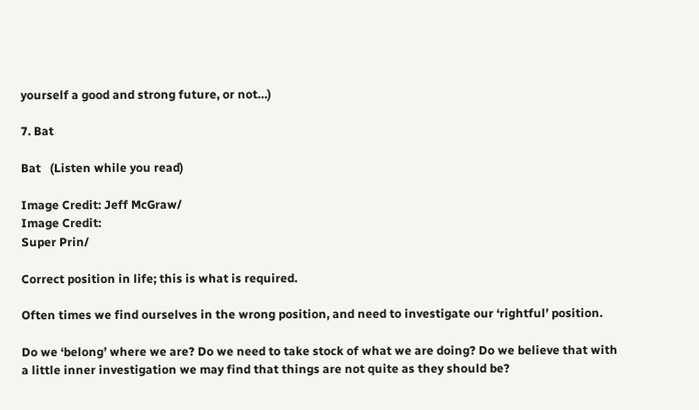yourself a good and strong future, or not…)

7. Bat

Bat   (Listen while you read)

Image Credit: Jeff McGraw/
Image Credit:
Super Prin/

Correct position in life; this is what is required.

Often times we find ourselves in the wrong position, and need to investigate our ‘rightful’ position.

Do we ‘belong’ where we are? Do we need to take stock of what we are doing? Do we believe that with a little inner investigation we may find that things are not quite as they should be?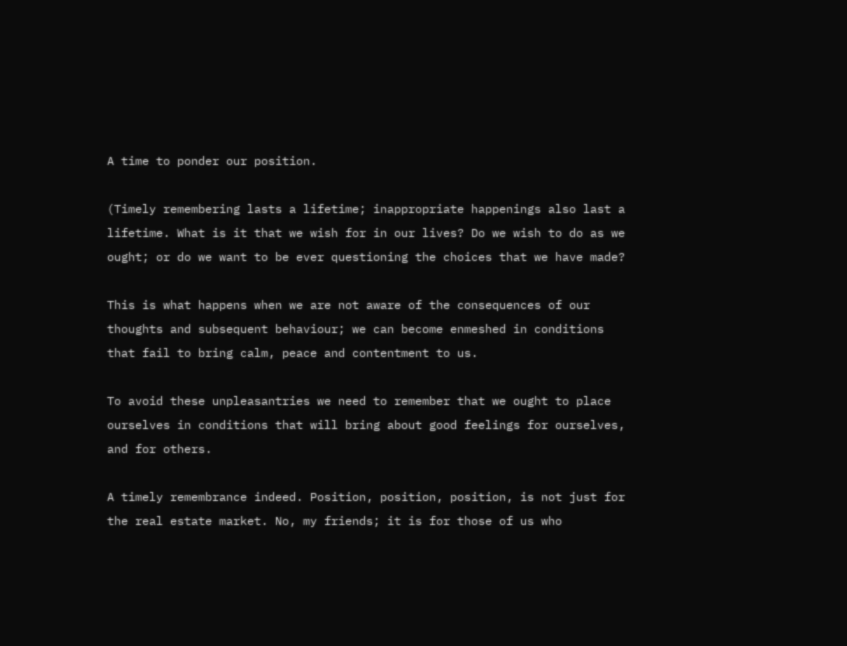A time to ponder our position.

(Timely remembering lasts a lifetime; inappropriate happenings also last a lifetime. What is it that we wish for in our lives? Do we wish to do as we ought; or do we want to be ever questioning the choices that we have made?

This is what happens when we are not aware of the consequences of our thoughts and subsequent behaviour; we can become enmeshed in conditions that fail to bring calm, peace and contentment to us.

To avoid these unpleasantries we need to remember that we ought to place ourselves in conditions that will bring about good feelings for ourselves, and for others.

A timely remembrance indeed. Position, position, position, is not just for the real estate market. No, my friends; it is for those of us who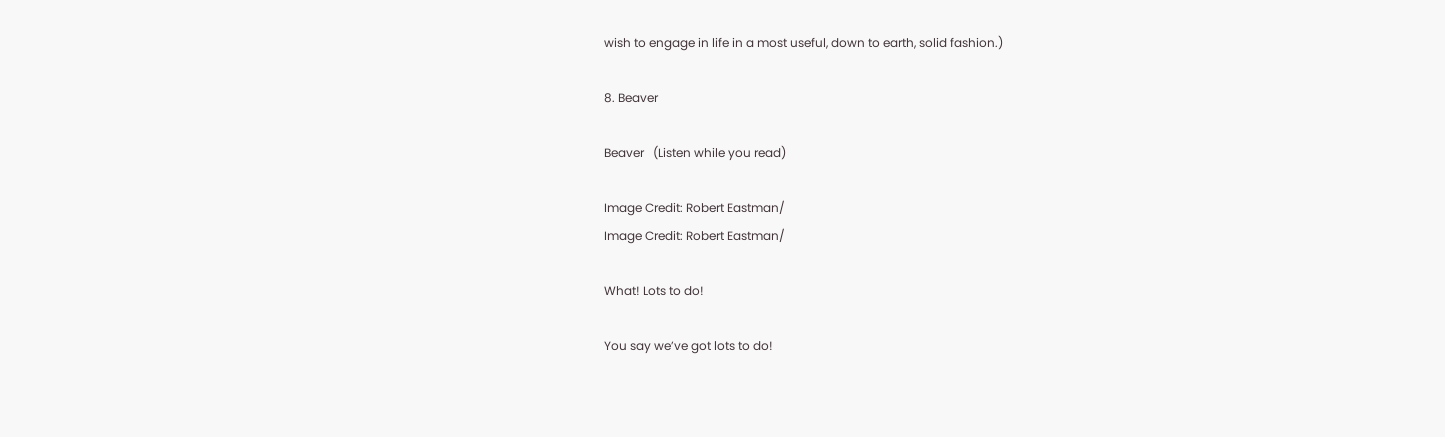wish to engage in life in a most useful, down to earth, solid fashion.)

8. Beaver

Beaver   (Listen while you read)

Image Credit: Robert Eastman/
Image Credit: Robert Eastman/

What! Lots to do!

You say we’ve got lots to do!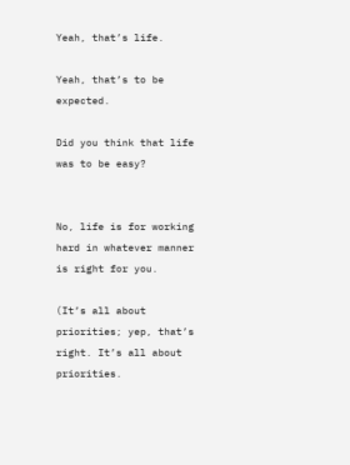Yeah, that’s life.

Yeah, that’s to be expected.

Did you think that life was to be easy?


No, life is for working hard in whatever manner is right for you.

(It’s all about priorities; yep, that’s right. It’s all about priorities.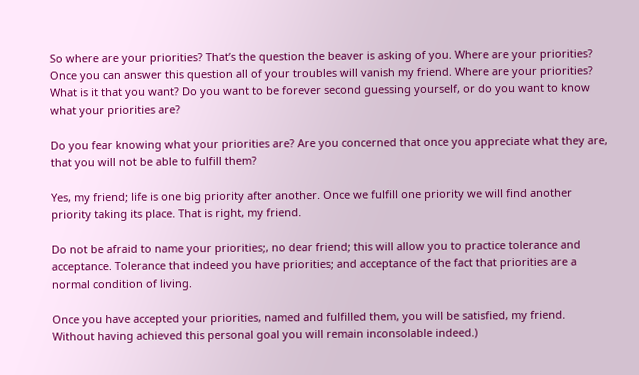So where are your priorities? That’s the question the beaver is asking of you. Where are your priorities? Once you can answer this question all of your troubles will vanish my friend. Where are your priorities? What is it that you want? Do you want to be forever second guessing yourself, or do you want to know what your priorities are?

Do you fear knowing what your priorities are? Are you concerned that once you appreciate what they are, that you will not be able to fulfill them?

Yes, my friend; life is one big priority after another. Once we fulfill one priority we will find another priority taking its place. That is right, my friend.

Do not be afraid to name your priorities;, no dear friend; this will allow you to practice tolerance and acceptance. Tolerance that indeed you have priorities; and acceptance of the fact that priorities are a normal condition of living.

Once you have accepted your priorities, named and fulfilled them, you will be satisfied, my friend. Without having achieved this personal goal you will remain inconsolable indeed.)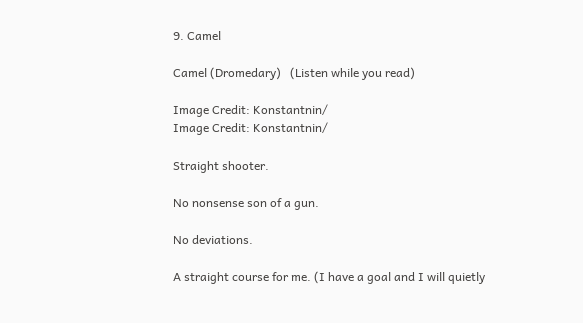9. Camel

Camel (Dromedary)   (Listen while you read)

Image Credit: Konstantnin/
Image Credit: Konstantnin/

Straight shooter.

No nonsense son of a gun.

No deviations.

A straight course for me. (I have a goal and I will quietly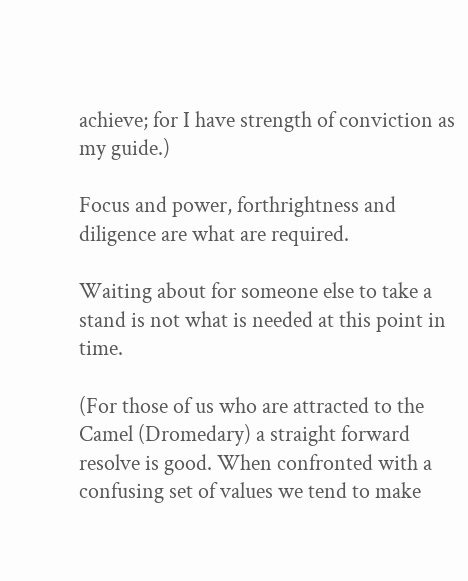achieve; for I have strength of conviction as my guide.)

Focus and power, forthrightness and diligence are what are required.

Waiting about for someone else to take a stand is not what is needed at this point in time.

(For those of us who are attracted to the Camel (Dromedary) a straight forward resolve is good. When confronted with a confusing set of values we tend to make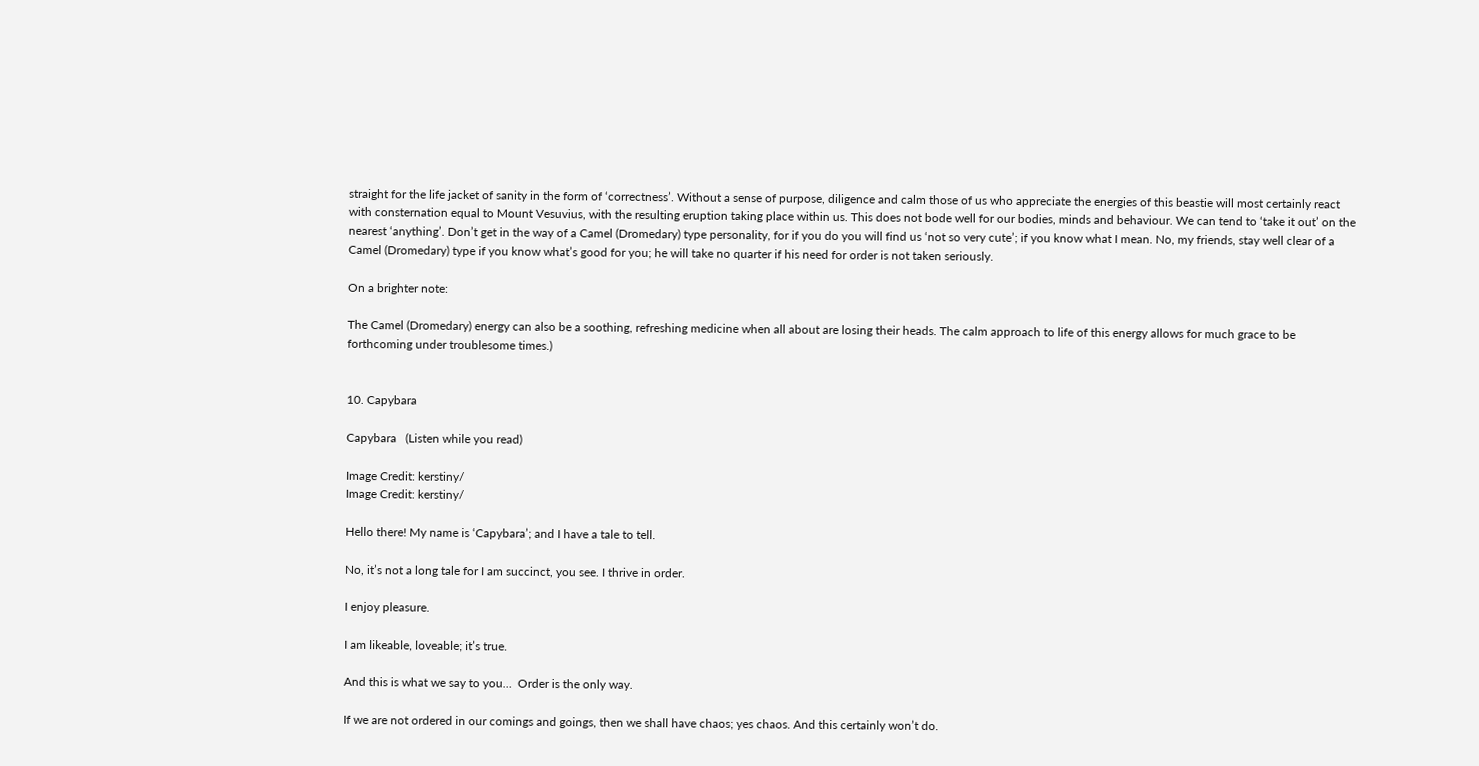straight for the life jacket of sanity in the form of ‘correctness’. Without a sense of purpose, diligence and calm those of us who appreciate the energies of this beastie will most certainly react with consternation equal to Mount Vesuvius, with the resulting eruption taking place within us. This does not bode well for our bodies, minds and behaviour. We can tend to ‘take it out’ on the nearest ‘anything’. Don’t get in the way of a Camel (Dromedary) type personality, for if you do you will find us ‘not so very cute’; if you know what I mean. No, my friends, stay well clear of a Camel (Dromedary) type if you know what’s good for you; he will take no quarter if his need for order is not taken seriously.

On a brighter note:

The Camel (Dromedary) energy can also be a soothing, refreshing medicine when all about are losing their heads. The calm approach to life of this energy allows for much grace to be forthcoming under troublesome times.)


10. Capybara

Capybara   (Listen while you read)

Image Credit: kerstiny/
Image Credit: kerstiny/

Hello there! My name is ‘Capybara’; and I have a tale to tell.

No, it’s not a long tale for I am succinct, you see. I thrive in order.

I enjoy pleasure.

I am likeable, loveable; it’s true.

And this is what we say to you…  Order is the only way.

If we are not ordered in our comings and goings, then we shall have chaos; yes chaos. And this certainly won’t do.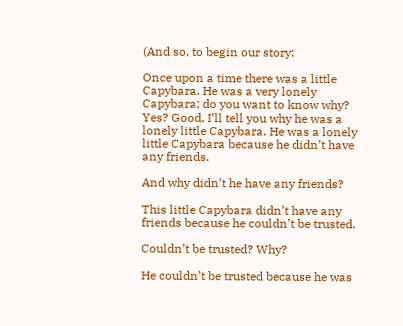(And so, to begin our story:

Once upon a time there was a little Capybara. He was a very lonely Capybara; do you want to know why? Yes? Good, I’ll tell you why he was a lonely little Capybara. He was a lonely little Capybara because he didn’t have any friends.

And why didn’t he have any friends?

This little Capybara didn’t have any friends because he couldn’t be trusted.

Couldn’t be trusted? Why?

He couldn’t be trusted because he was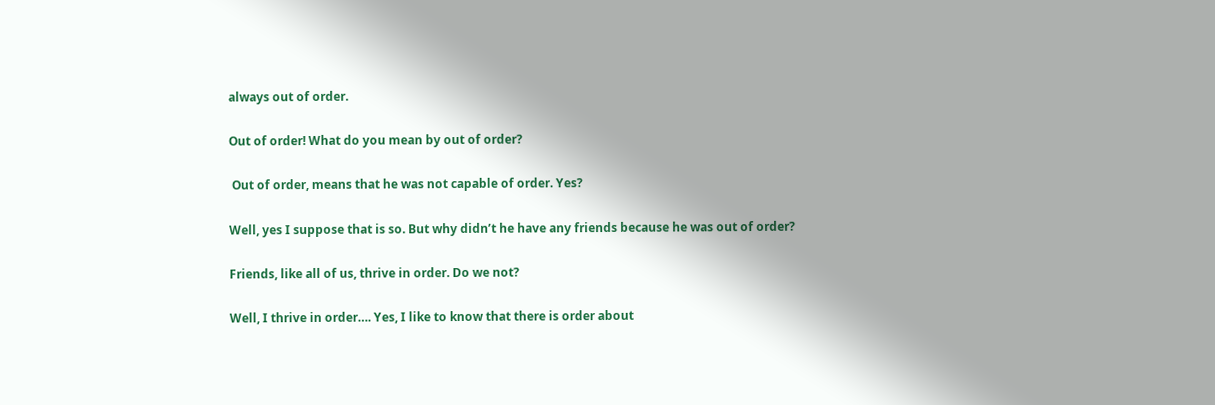always out of order.

Out of order! What do you mean by out of order?

 Out of order, means that he was not capable of order. Yes?

Well, yes I suppose that is so. But why didn’t he have any friends because he was out of order?

Friends, like all of us, thrive in order. Do we not?

Well, I thrive in order…. Yes, I like to know that there is order about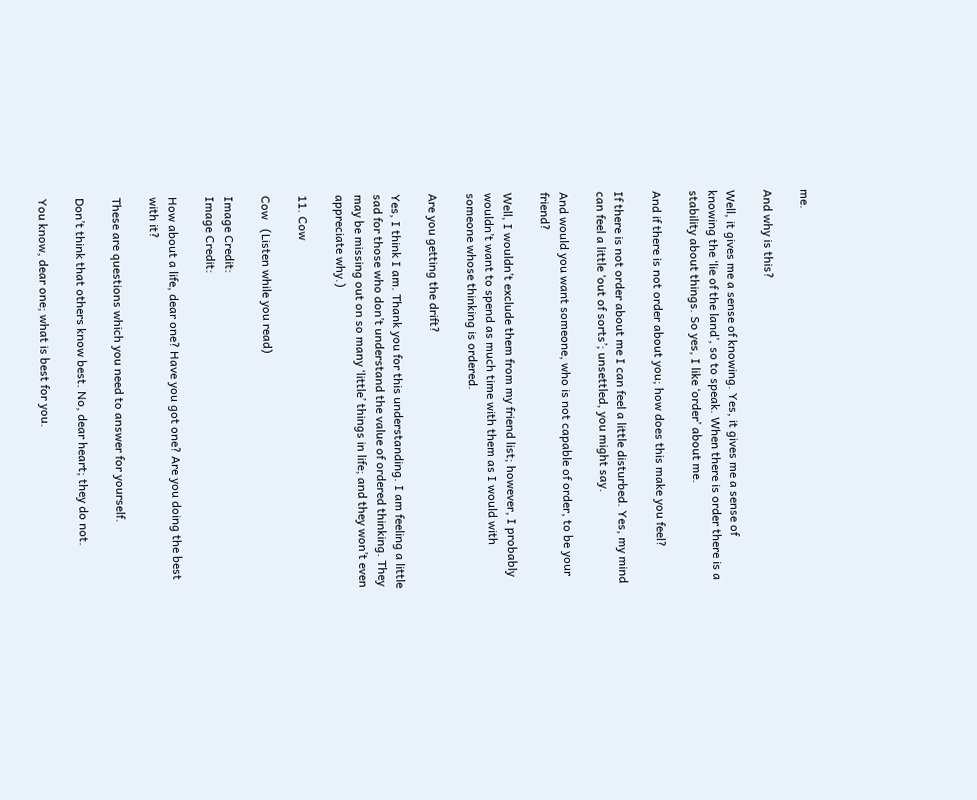me.

And why is this?

Well, it gives me a sense of knowing. Yes, it gives me a sense of knowing the ‘lie of the land’, so to speak. When there is order there is a stability about things. So yes, I like ‘order’ about me.

And if there is not order about you; how does this make you feel?

If there is not order about me I can feel a little disturbed. Yes, my mind can feel a little ‘out of sorts’; unsettled, you might say.

And would you want someone, who is not capable of order, to be your friend?

Well, I wouldn’t exclude them from my friend list; however, I probably wouldn’t want to spend as much time with them as I would with someone whose thinking is ordered.

Are you getting the drift?

Yes, I think I am. Thank you for this understanding. I am feeling a little sad for those who don’t understand the value of ordered thinking. They may be missing out on so many ‘little’ things in life; and they won’t even appreciate why.)

11. Cow

Cow   (Listen while you read)

Image Credit:
Image Credit:

How about a life, dear one? Have you got one? Are you doing the best with it?

These are questions which you need to answer for yourself.

Don’t think that others know best. No, dear heart; they do not.

You know, dear one; what is best for you.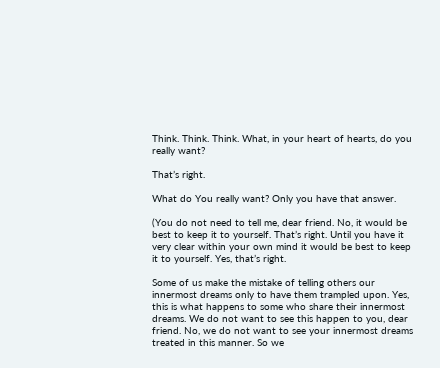Think. Think. Think. What, in your heart of hearts, do you really want?

That’s right.

What do You really want? Only you have that answer.

(You do not need to tell me, dear friend. No, it would be best to keep it to yourself. That’s right. Until you have it very clear within your own mind it would be best to keep it to yourself. Yes, that’s right.

Some of us make the mistake of telling others our innermost dreams only to have them trampled upon. Yes, this is what happens to some who share their innermost dreams. We do not want to see this happen to you, dear friend. No, we do not want to see your innermost dreams treated in this manner. So we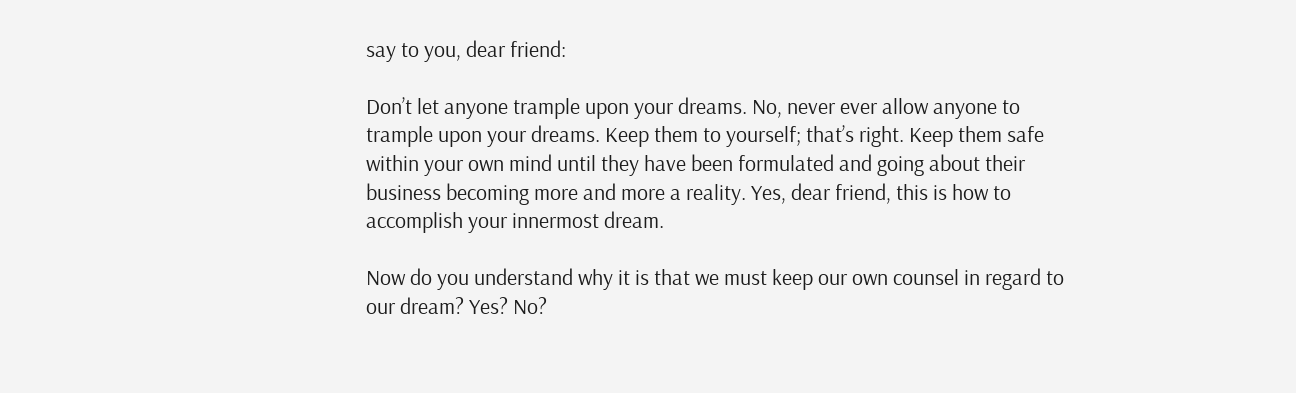say to you, dear friend:

Don’t let anyone trample upon your dreams. No, never ever allow anyone to trample upon your dreams. Keep them to yourself; that’s right. Keep them safe within your own mind until they have been formulated and going about their business becoming more and more a reality. Yes, dear friend, this is how to accomplish your innermost dream.

Now do you understand why it is that we must keep our own counsel in regard to our dream? Yes? No?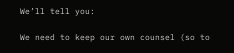We’ll tell you:

We need to keep our own counsel (so to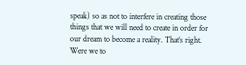speak) so as not to interfere in creating those things that we will need to create in order for our dream to become a reality. That’s right. Were we to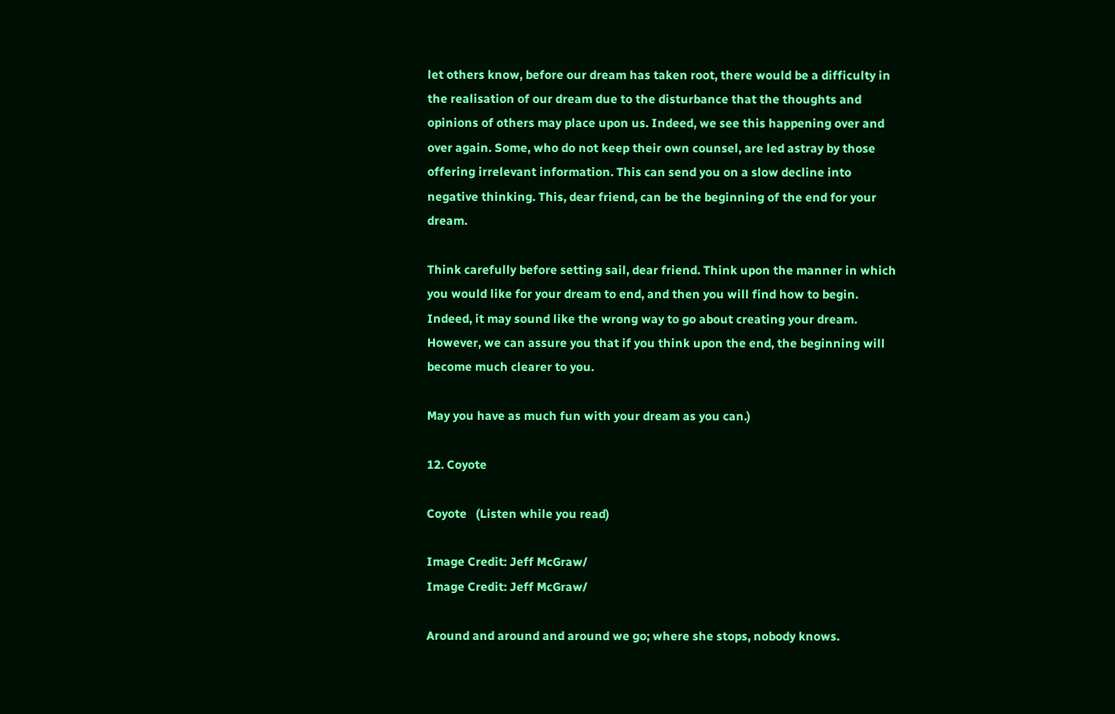let others know, before our dream has taken root, there would be a difficulty in the realisation of our dream due to the disturbance that the thoughts and opinions of others may place upon us. Indeed, we see this happening over and over again. Some, who do not keep their own counsel, are led astray by those offering irrelevant information. This can send you on a slow decline into negative thinking. This, dear friend, can be the beginning of the end for your dream.

Think carefully before setting sail, dear friend. Think upon the manner in which you would like for your dream to end, and then you will find how to begin. Indeed, it may sound like the wrong way to go about creating your dream. However, we can assure you that if you think upon the end, the beginning will become much clearer to you.

May you have as much fun with your dream as you can.)

12. Coyote

Coyote   (Listen while you read)

Image Credit: Jeff McGraw/
Image Credit: Jeff McGraw/

Around and around and around we go; where she stops, nobody knows.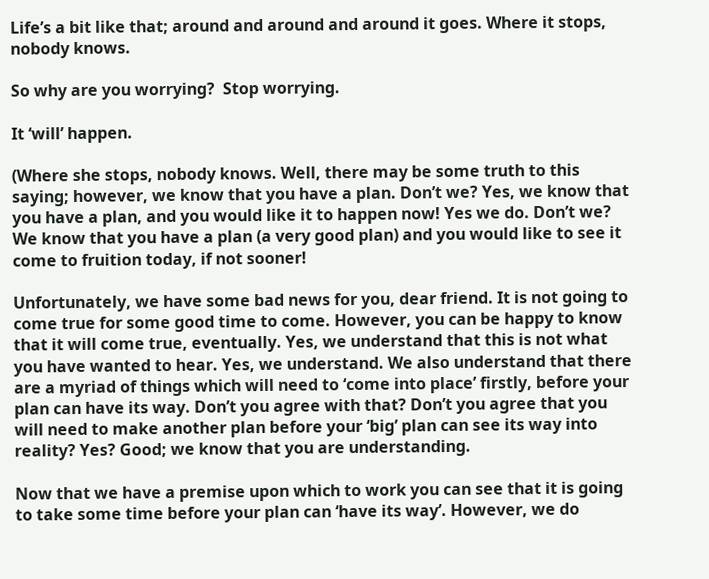Life’s a bit like that; around and around and around it goes. Where it stops, nobody knows.

So why are you worrying?  Stop worrying.

It ‘will’ happen.

(Where she stops, nobody knows. Well, there may be some truth to this saying; however, we know that you have a plan. Don’t we? Yes, we know that you have a plan, and you would like it to happen now! Yes we do. Don’t we? We know that you have a plan (a very good plan) and you would like to see it come to fruition today, if not sooner!

Unfortunately, we have some bad news for you, dear friend. It is not going to come true for some good time to come. However, you can be happy to know that it will come true, eventually. Yes, we understand that this is not what you have wanted to hear. Yes, we understand. We also understand that there are a myriad of things which will need to ‘come into place’ firstly, before your plan can have its way. Don’t you agree with that? Don’t you agree that you will need to make another plan before your ‘big’ plan can see its way into reality? Yes? Good; we know that you are understanding.

Now that we have a premise upon which to work you can see that it is going to take some time before your plan can ‘have its way’. However, we do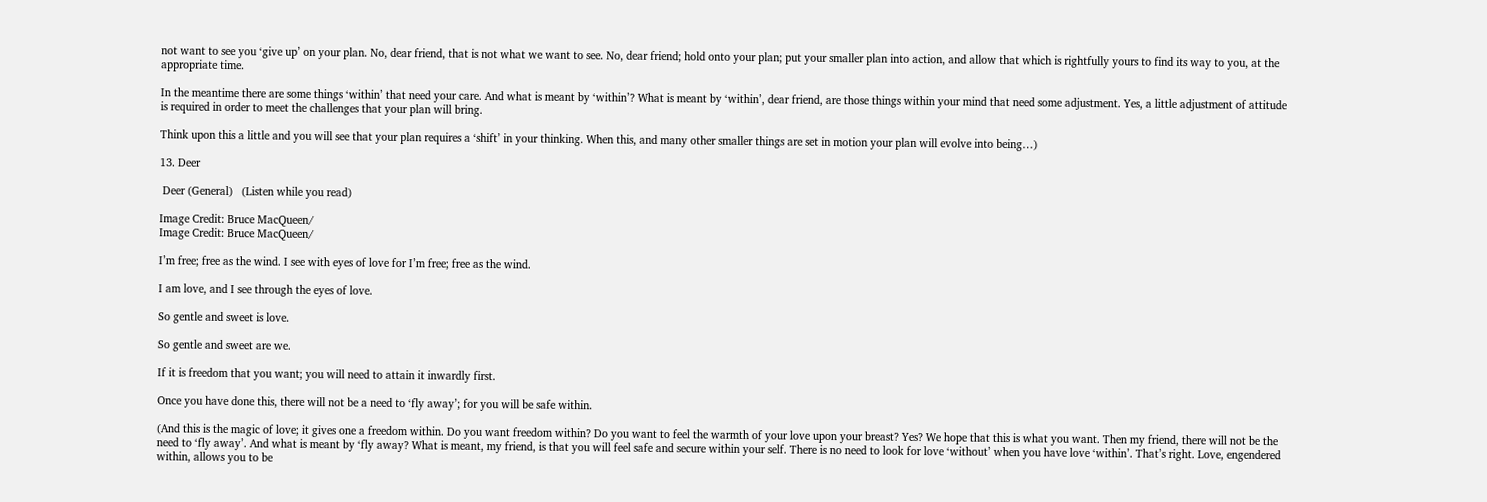not want to see you ‘give up’ on your plan. No, dear friend, that is not what we want to see. No, dear friend; hold onto your plan; put your smaller plan into action, and allow that which is rightfully yours to find its way to you, at the appropriate time.

In the meantime there are some things ‘within’ that need your care. And what is meant by ‘within’? What is meant by ‘within’, dear friend, are those things within your mind that need some adjustment. Yes, a little adjustment of attitude is required in order to meet the challenges that your plan will bring.

Think upon this a little and you will see that your plan requires a ‘shift’ in your thinking. When this, and many other smaller things are set in motion your plan will evolve into being…)

13. Deer

 Deer (General)   (Listen while you read)

Image Credit: Bruce MacQueen/
Image Credit: Bruce MacQueen/

I’m free; free as the wind. I see with eyes of love for I’m free; free as the wind.

I am love, and I see through the eyes of love.

So gentle and sweet is love.

So gentle and sweet are we.

If it is freedom that you want; you will need to attain it inwardly first.

Once you have done this, there will not be a need to ‘fly away’; for you will be safe within.

(And this is the magic of love; it gives one a freedom within. Do you want freedom within? Do you want to feel the warmth of your love upon your breast? Yes? We hope that this is what you want. Then my friend, there will not be the need to ‘fly away’. And what is meant by ‘fly away? What is meant, my friend, is that you will feel safe and secure within your self. There is no need to look for love ‘without’ when you have love ‘within’. That’s right. Love, engendered within, allows you to be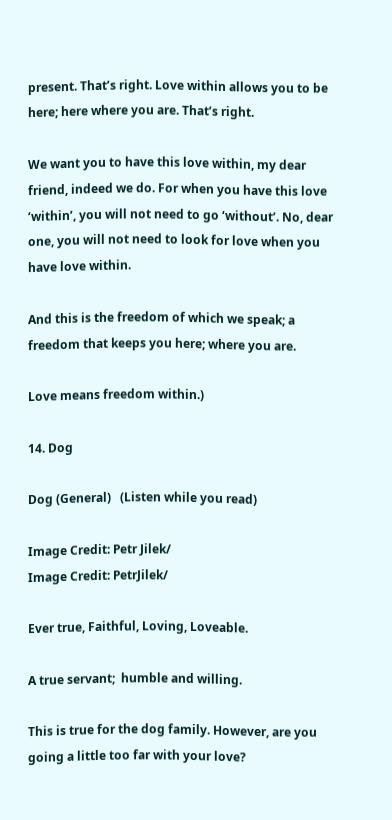present. That’s right. Love within allows you to be here; here where you are. That’s right.

We want you to have this love within, my dear friend, indeed we do. For when you have this love ‘within’, you will not need to go ‘without’. No, dear one, you will not need to look for love when you have love within.

And this is the freedom of which we speak; a freedom that keeps you here; where you are.

Love means freedom within.)

14. Dog

Dog (General)   (Listen while you read)

Image Credit: Petr Jilek/
Image Credit: PetrJilek/

Ever true, Faithful, Loving, Loveable.

A true servant;  humble and willing.

This is true for the dog family. However, are you going a little too far with your love?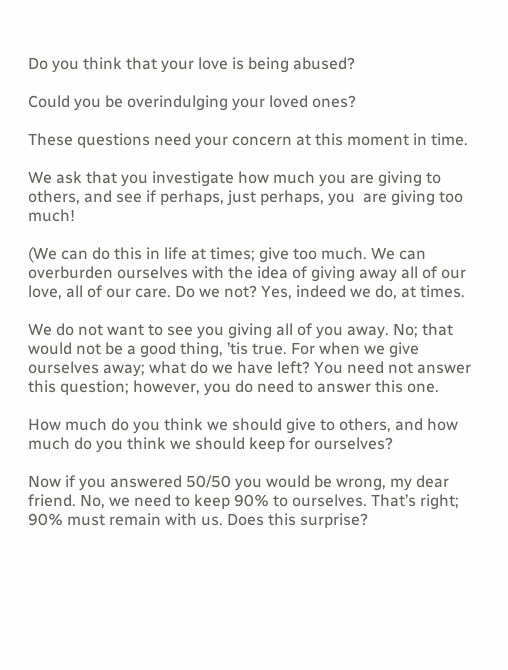Do you think that your love is being abused?

Could you be overindulging your loved ones?

These questions need your concern at this moment in time.

We ask that you investigate how much you are giving to others, and see if perhaps, just perhaps, you  are giving too much!

(We can do this in life at times; give too much. We can overburden ourselves with the idea of giving away all of our love, all of our care. Do we not? Yes, indeed we do, at times.

We do not want to see you giving all of you away. No; that would not be a good thing, ’tis true. For when we give ourselves away; what do we have left? You need not answer this question; however, you do need to answer this one.

How much do you think we should give to others, and how much do you think we should keep for ourselves?

Now if you answered 50/50 you would be wrong, my dear friend. No, we need to keep 90% to ourselves. That’s right; 90% must remain with us. Does this surprise?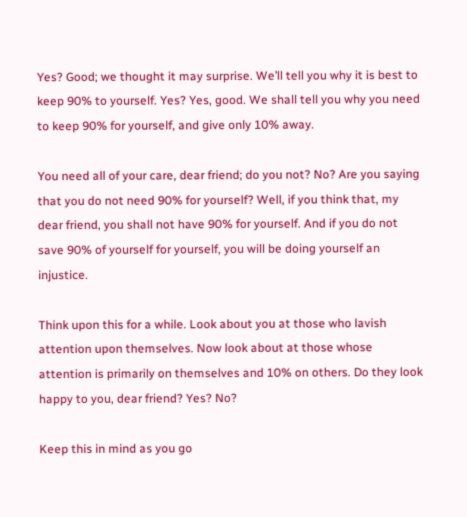Yes? Good; we thought it may surprise. We’ll tell you why it is best to keep 90% to yourself. Yes? Yes, good. We shall tell you why you need to keep 90% for yourself, and give only 10% away.

You need all of your care, dear friend; do you not? No? Are you saying that you do not need 90% for yourself? Well, if you think that, my dear friend, you shall not have 90% for yourself. And if you do not save 90% of yourself for yourself, you will be doing yourself an injustice.

Think upon this for a while. Look about you at those who lavish attention upon themselves. Now look about at those whose attention is primarily on themselves and 10% on others. Do they look happy to you, dear friend? Yes? No?

Keep this in mind as you go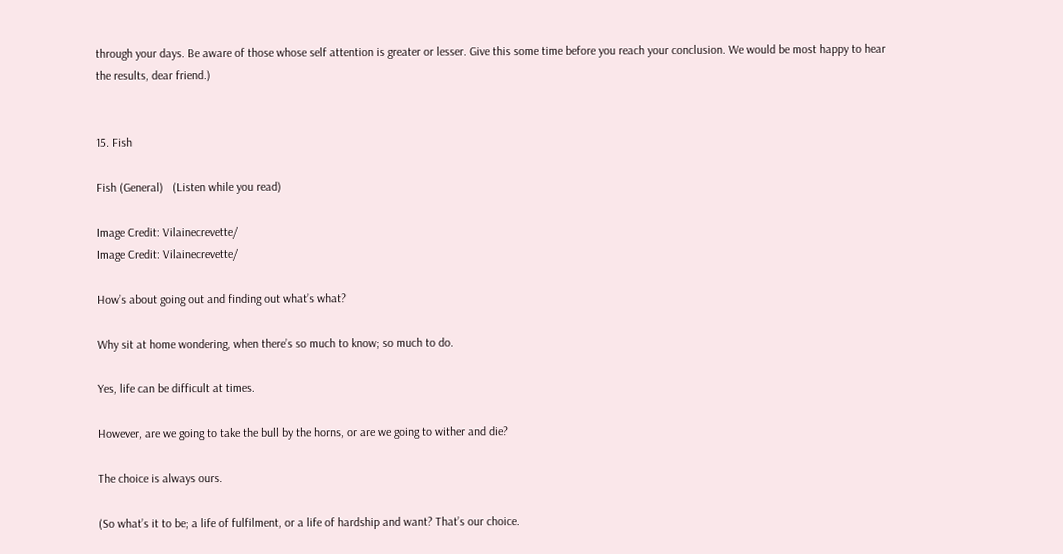through your days. Be aware of those whose self attention is greater or lesser. Give this some time before you reach your conclusion. We would be most happy to hear the results, dear friend.)


15. Fish

Fish (General)   (Listen while you read)

Image Credit: Vilainecrevette/
Image Credit: Vilainecrevette/

How’s about going out and finding out what’s what?

Why sit at home wondering, when there’s so much to know; so much to do.

Yes, life can be difficult at times.

However, are we going to take the bull by the horns, or are we going to wither and die?

The choice is always ours.

(So what’s it to be; a life of fulfilment, or a life of hardship and want? That’s our choice.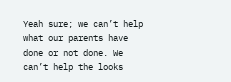Yeah sure; we can’t help what our parents have done or not done. We can’t help the looks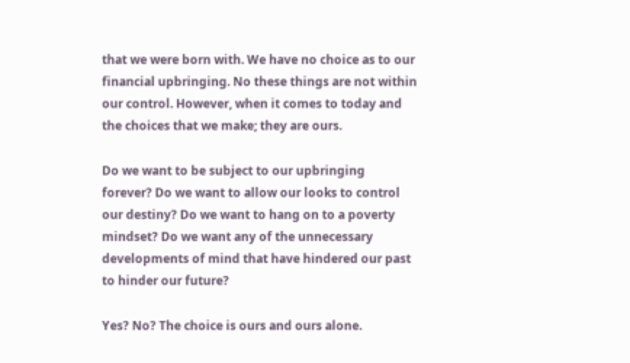that we were born with. We have no choice as to our financial upbringing. No these things are not within our control. However, when it comes to today and the choices that we make; they are ours.

Do we want to be subject to our upbringing forever? Do we want to allow our looks to control our destiny? Do we want to hang on to a poverty mindset? Do we want any of the unnecessary developments of mind that have hindered our past to hinder our future?

Yes? No? The choice is ours and ours alone.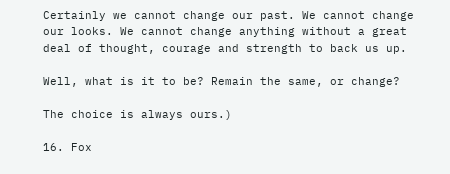Certainly we cannot change our past. We cannot change our looks. We cannot change anything without a great deal of thought, courage and strength to back us up.

Well, what is it to be? Remain the same, or change?

The choice is always ours.)

16. Fox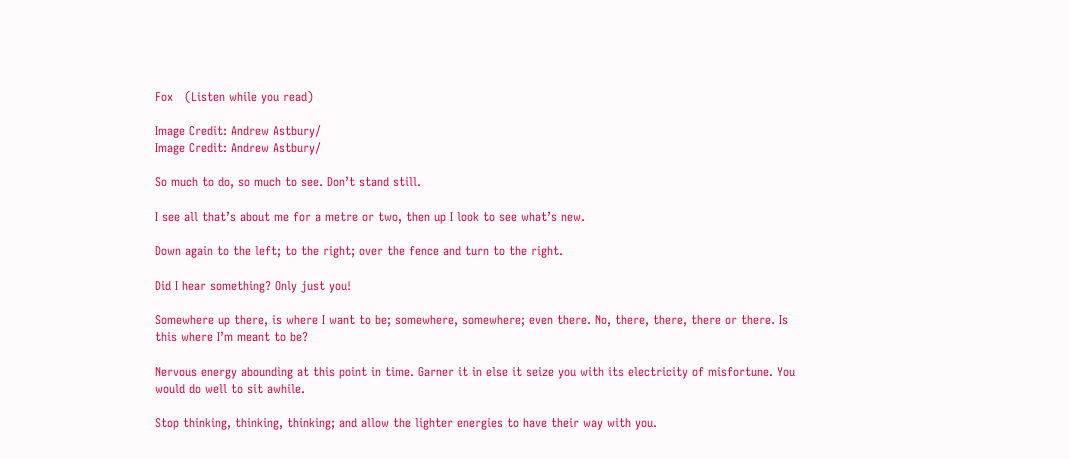Fox   (Listen while you read)

Image Credit: Andrew Astbury/
Image Credit: Andrew Astbury/

So much to do, so much to see. Don’t stand still.

I see all that’s about me for a metre or two, then up I look to see what’s new.

Down again to the left; to the right; over the fence and turn to the right.

Did I hear something? Only just you!

Somewhere up there, is where I want to be; somewhere, somewhere; even there. No, there, there, there or there. Is this where I’m meant to be?

Nervous energy abounding at this point in time. Garner it in else it seize you with its electricity of misfortune. You would do well to sit awhile.

Stop thinking, thinking, thinking; and allow the lighter energies to have their way with you.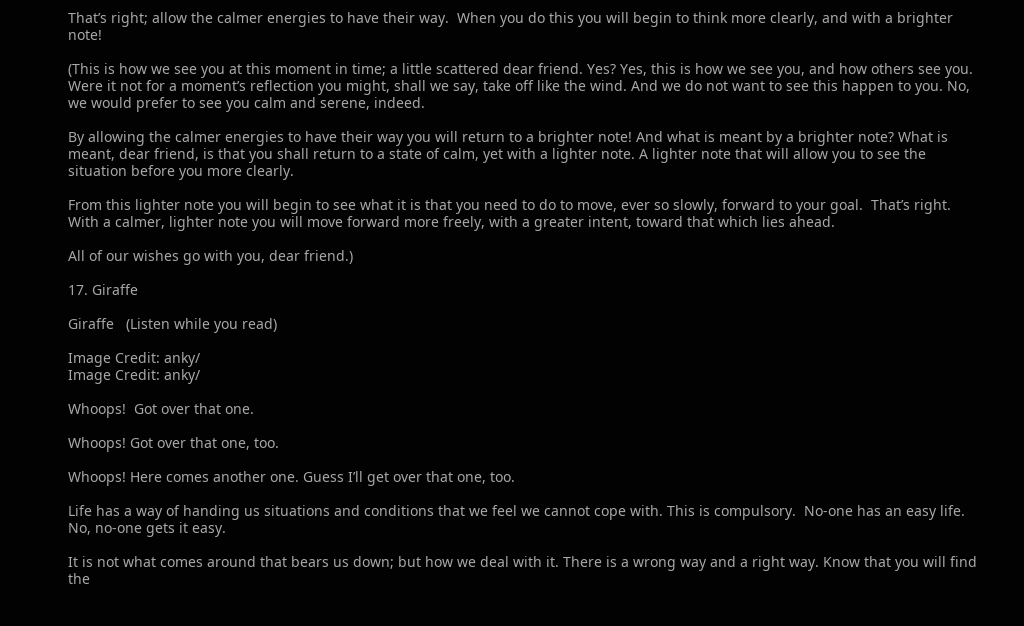That’s right; allow the calmer energies to have their way.  When you do this you will begin to think more clearly, and with a brighter note!

(This is how we see you at this moment in time; a little scattered dear friend. Yes? Yes, this is how we see you, and how others see you. Were it not for a moment’s reflection you might, shall we say, take off like the wind. And we do not want to see this happen to you. No, we would prefer to see you calm and serene, indeed.

By allowing the calmer energies to have their way you will return to a brighter note! And what is meant by a brighter note? What is meant, dear friend, is that you shall return to a state of calm, yet with a lighter note. A lighter note that will allow you to see the situation before you more clearly.

From this lighter note you will begin to see what it is that you need to do to move, ever so slowly, forward to your goal.  That’s right. With a calmer, lighter note you will move forward more freely, with a greater intent, toward that which lies ahead.

All of our wishes go with you, dear friend.)

17. Giraffe

Giraffe   (Listen while you read)

Image Credit: anky/
Image Credit: anky/

Whoops!  Got over that one.

Whoops! Got over that one, too.

Whoops! Here comes another one. Guess I’ll get over that one, too.

Life has a way of handing us situations and conditions that we feel we cannot cope with. This is compulsory.  No-one has an easy life.  No, no-one gets it easy.

It is not what comes around that bears us down; but how we deal with it. There is a wrong way and a right way. Know that you will find the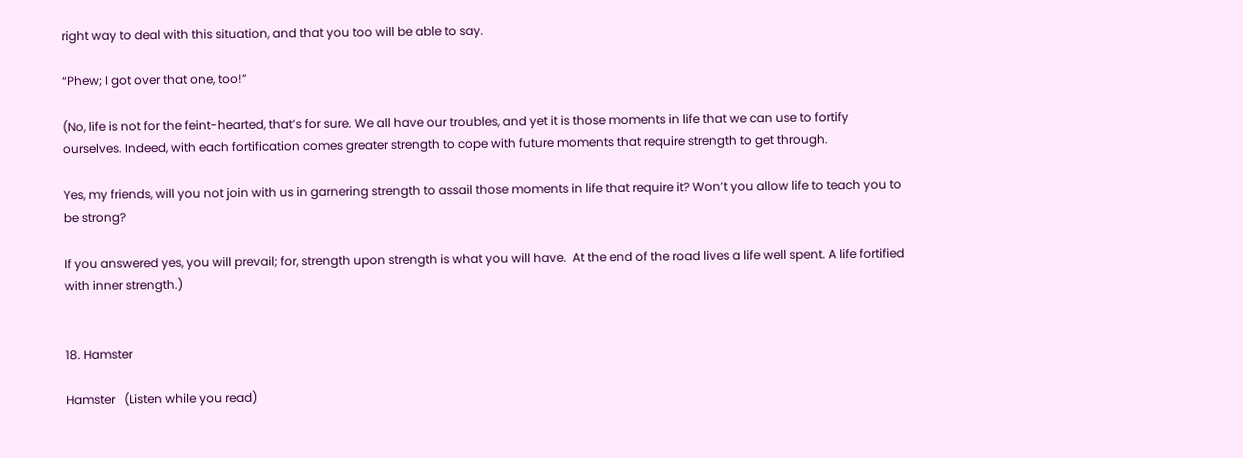right way to deal with this situation, and that you too will be able to say.

“Phew; I got over that one, too!”

(No, life is not for the feint-hearted, that’s for sure. We all have our troubles, and yet it is those moments in life that we can use to fortify ourselves. Indeed, with each fortification comes greater strength to cope with future moments that require strength to get through.

Yes, my friends, will you not join with us in garnering strength to assail those moments in life that require it? Won’t you allow life to teach you to be strong?

If you answered yes, you will prevail; for, strength upon strength is what you will have.  At the end of the road lives a life well spent. A life fortified with inner strength.)


18. Hamster

Hamster   (Listen while you read)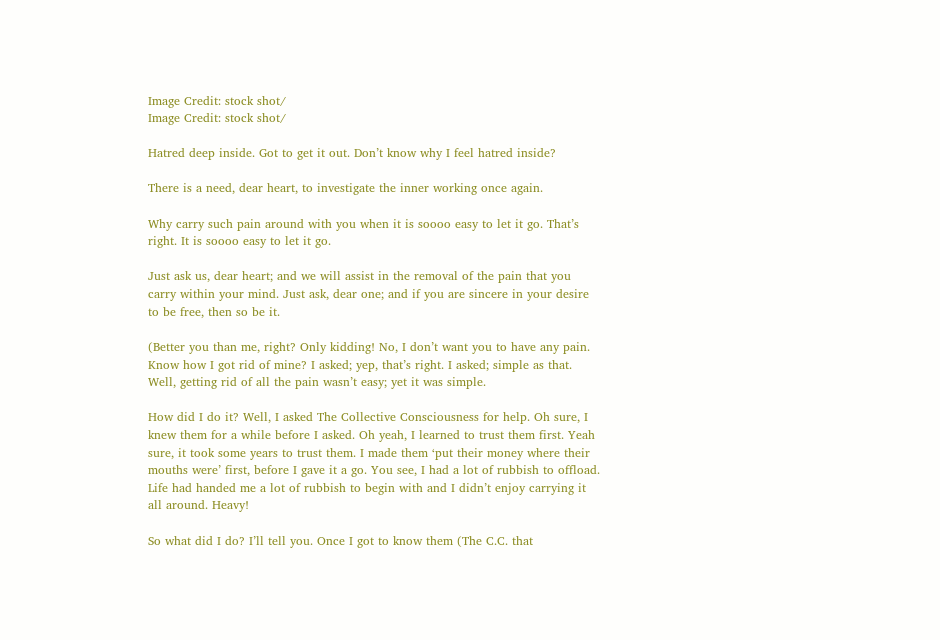Image Credit: stock shot/
Image Credit: stock shot/

Hatred deep inside. Got to get it out. Don’t know why I feel hatred inside?

There is a need, dear heart, to investigate the inner working once again.

Why carry such pain around with you when it is soooo easy to let it go. That’s right. It is soooo easy to let it go.

Just ask us, dear heart; and we will assist in the removal of the pain that you carry within your mind. Just ask, dear one; and if you are sincere in your desire to be free, then so be it.

(Better you than me, right? Only kidding! No, I don’t want you to have any pain. Know how I got rid of mine? I asked; yep, that’s right. I asked; simple as that. Well, getting rid of all the pain wasn’t easy; yet it was simple.

How did I do it? Well, I asked The Collective Consciousness for help. Oh sure, I knew them for a while before I asked. Oh yeah, I learned to trust them first. Yeah sure, it took some years to trust them. I made them ‘put their money where their mouths were’ first, before I gave it a go. You see, I had a lot of rubbish to offload. Life had handed me a lot of rubbish to begin with and I didn’t enjoy carrying it all around. Heavy!

So what did I do? I’ll tell you. Once I got to know them (The C.C. that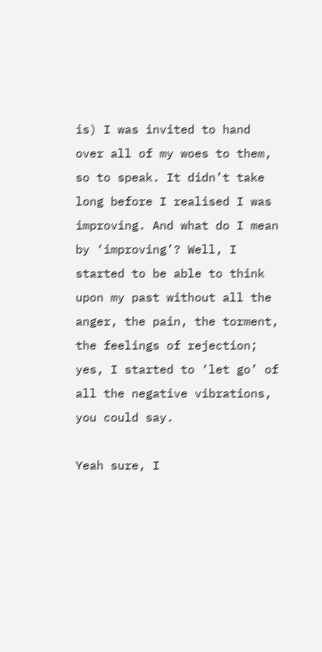is) I was invited to hand over all of my woes to them, so to speak. It didn’t take long before I realised I was improving. And what do I mean by ‘improving’? Well, I started to be able to think upon my past without all the anger, the pain, the torment, the feelings of rejection; yes, I started to ‘let go’ of all the negative vibrations, you could say.

Yeah sure, I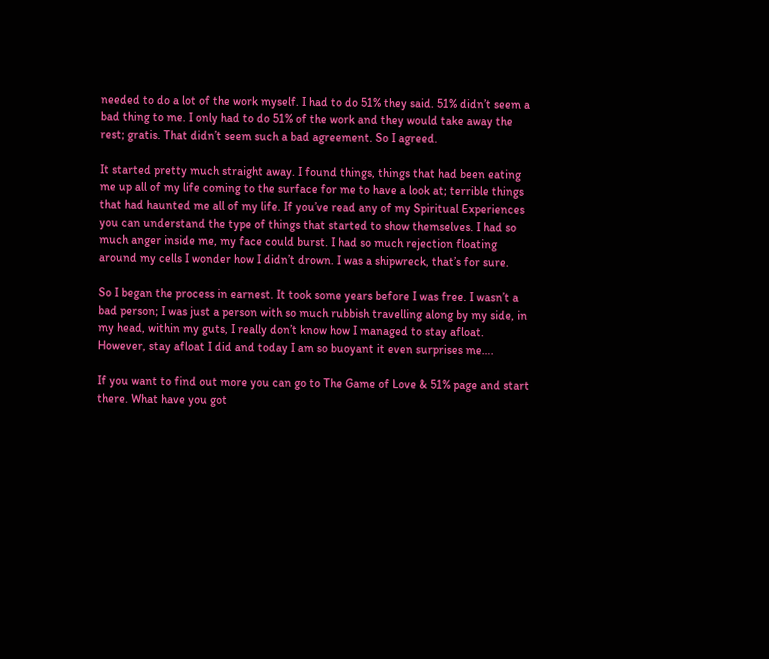needed to do a lot of the work myself. I had to do 51% they said. 51% didn’t seem a bad thing to me. I only had to do 51% of the work and they would take away the rest; gratis. That didn’t seem such a bad agreement. So I agreed.

It started pretty much straight away. I found things, things that had been eating me up all of my life coming to the surface for me to have a look at; terrible things that had haunted me all of my life. If you’ve read any of my Spiritual Experiences you can understand the type of things that started to show themselves. I had so much anger inside me, my face could burst. I had so much rejection floating around my cells I wonder how I didn’t drown. I was a shipwreck, that’s for sure.

So I began the process in earnest. It took some years before I was free. I wasn’t a bad person; I was just a person with so much rubbish travelling along by my side, in my head, within my guts, I really don’t know how I managed to stay afloat. However, stay afloat I did and today I am so buoyant it even surprises me….

If you want to find out more you can go to The Game of Love & 51% page and start there. What have you got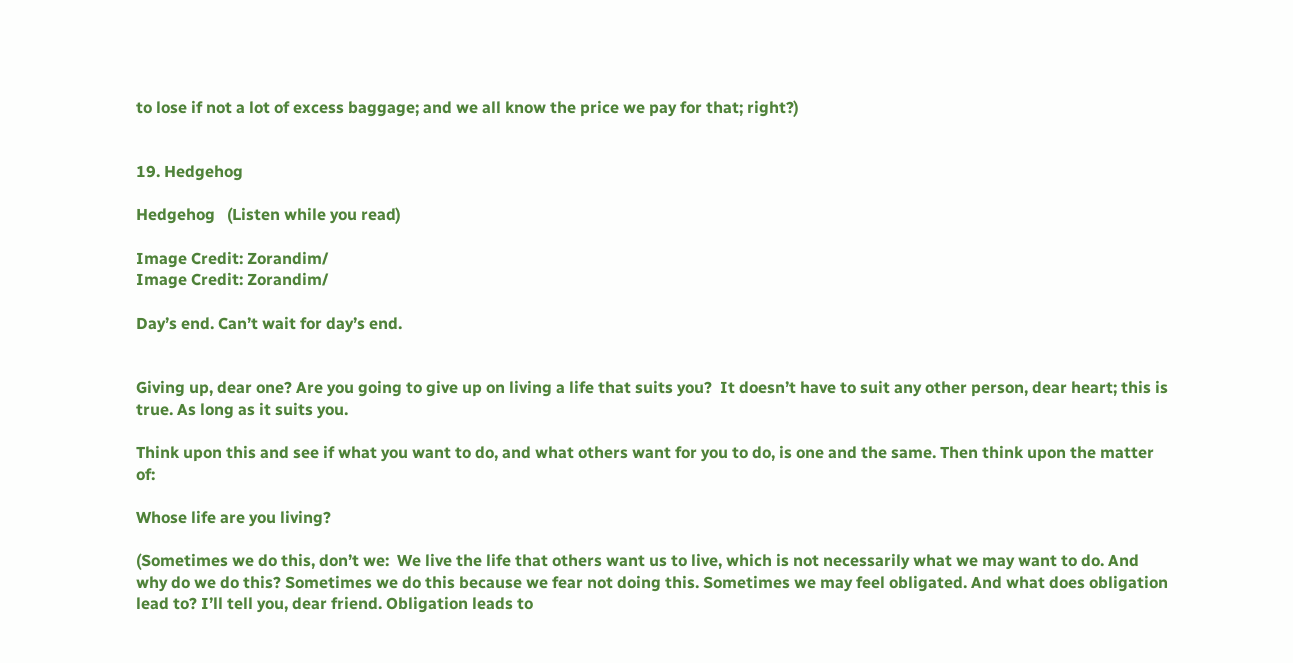to lose if not a lot of excess baggage; and we all know the price we pay for that; right?)


19. Hedgehog

Hedgehog   (Listen while you read)

Image Credit: Zorandim/
Image Credit: Zorandim/

Day’s end. Can’t wait for day’s end.


Giving up, dear one? Are you going to give up on living a life that suits you?  It doesn’t have to suit any other person, dear heart; this is true. As long as it suits you.

Think upon this and see if what you want to do, and what others want for you to do, is one and the same. Then think upon the matter of:

Whose life are you living?

(Sometimes we do this, don’t we:  We live the life that others want us to live, which is not necessarily what we may want to do. And why do we do this? Sometimes we do this because we fear not doing this. Sometimes we may feel obligated. And what does obligation lead to? I’ll tell you, dear friend. Obligation leads to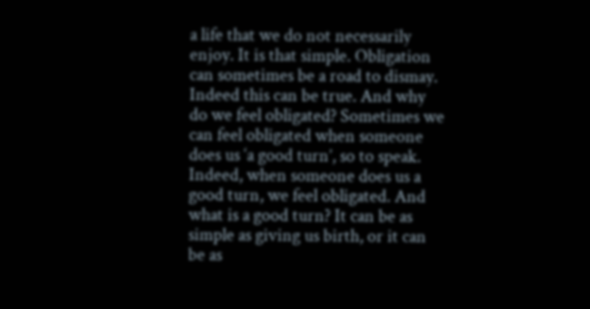a life that we do not necessarily enjoy. It is that simple. Obligation can sometimes be a road to dismay. Indeed this can be true. And why do we feel obligated? Sometimes we can feel obligated when someone does us ‘a good turn’, so to speak. Indeed, when someone does us a good turn, we feel obligated. And what is a good turn? It can be as simple as giving us birth, or it can be as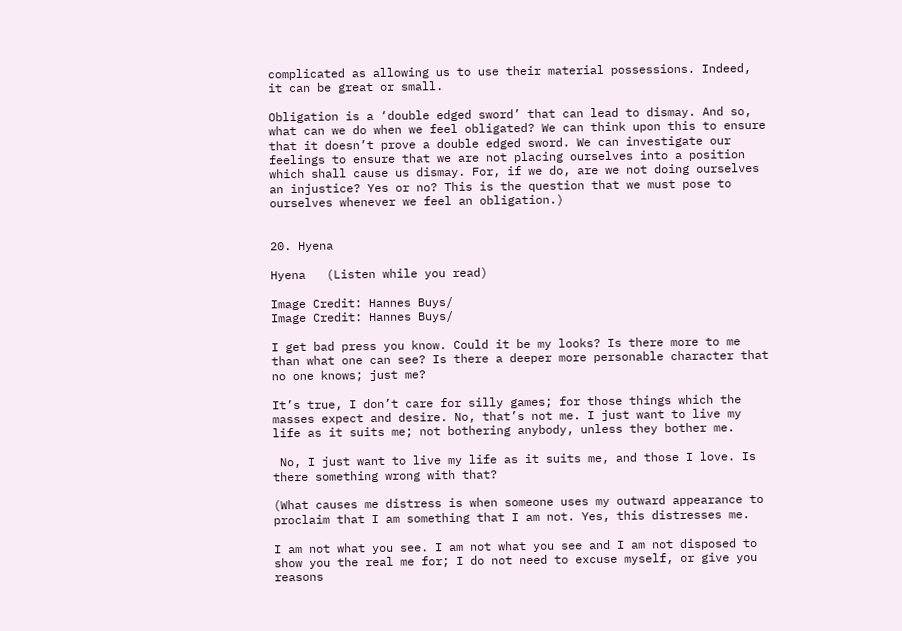complicated as allowing us to use their material possessions. Indeed, it can be great or small.

Obligation is a ‘double edged sword’ that can lead to dismay. And so, what can we do when we feel obligated? We can think upon this to ensure that it doesn’t prove a double edged sword. We can investigate our feelings to ensure that we are not placing ourselves into a position which shall cause us dismay. For, if we do, are we not doing ourselves an injustice? Yes or no? This is the question that we must pose to ourselves whenever we feel an obligation.)


20. Hyena

Hyena   (Listen while you read)

Image Credit: Hannes Buys/
Image Credit: Hannes Buys/

I get bad press you know. Could it be my looks? Is there more to me than what one can see? Is there a deeper more personable character that no one knows; just me?

It’s true, I don’t care for silly games; for those things which the masses expect and desire. No, that’s not me. I just want to live my life as it suits me; not bothering anybody, unless they bother me.

 No, I just want to live my life as it suits me, and those I love. Is there something wrong with that?

(What causes me distress is when someone uses my outward appearance to proclaim that I am something that I am not. Yes, this distresses me.

I am not what you see. I am not what you see and I am not disposed to show you the real me for; I do not need to excuse myself, or give you reasons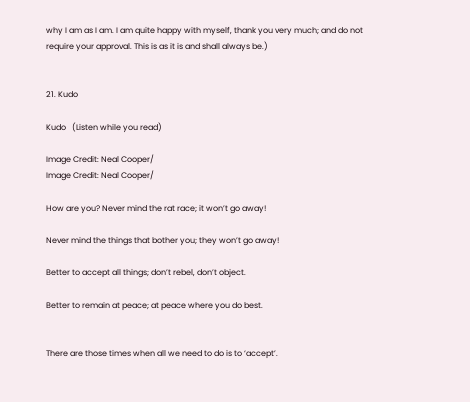why I am as I am. I am quite happy with myself, thank you very much; and do not require your approval. This is as it is and shall always be.)


21. Kudo

Kudo   (Listen while you read)

Image Credit: Neal Cooper/
Image Credit: Neal Cooper/

How are you? Never mind the rat race; it won’t go away!

Never mind the things that bother you; they won’t go away!

Better to accept all things; don’t rebel, don’t object.

Better to remain at peace; at peace where you do best.


There are those times when all we need to do is to ‘accept’.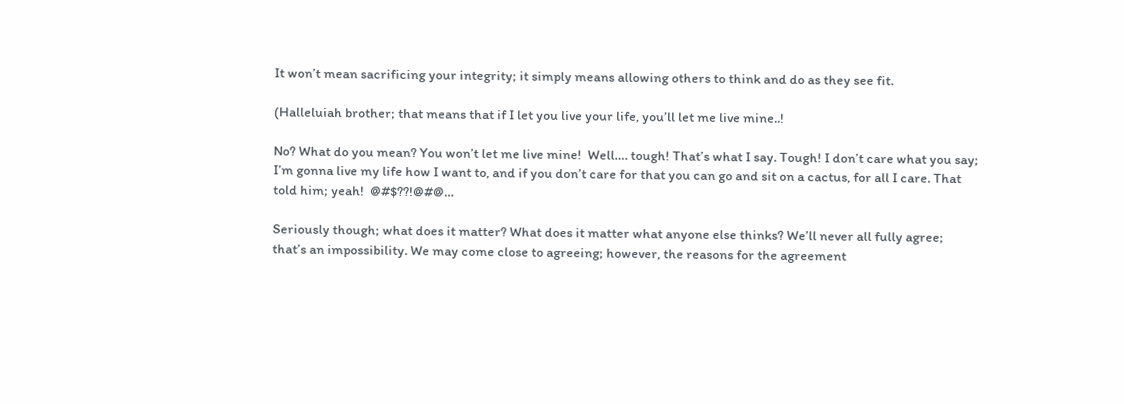It won’t mean sacrificing your integrity; it simply means allowing others to think and do as they see fit.

(Halleluiah brother; that means that if I let you live your life, you’ll let me live mine..!

No? What do you mean? You won’t let me live mine!  Well…. tough! That’s what I say. Tough! I don’t care what you say; I’m gonna live my life how I want to, and if you don’t care for that you can go and sit on a cactus, for all I care. That told him; yeah!  @#$??!@#@…

Seriously though; what does it matter? What does it matter what anyone else thinks? We’ll never all fully agree; that’s an impossibility. We may come close to agreeing; however, the reasons for the agreement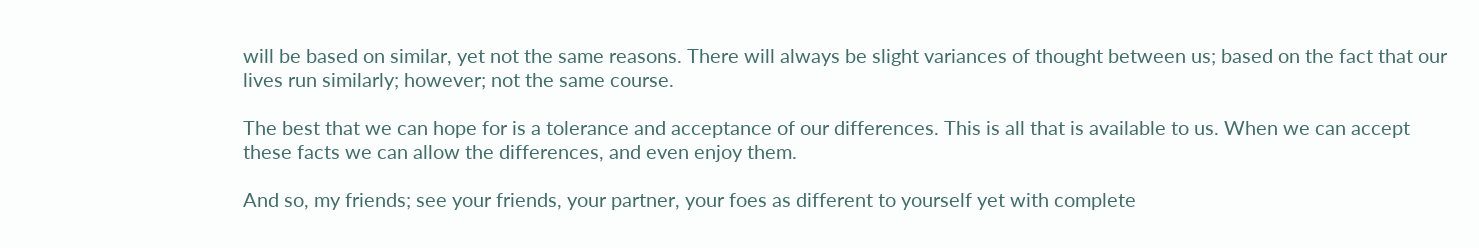will be based on similar, yet not the same reasons. There will always be slight variances of thought between us; based on the fact that our lives run similarly; however; not the same course.

The best that we can hope for is a tolerance and acceptance of our differences. This is all that is available to us. When we can accept these facts we can allow the differences, and even enjoy them.

And so, my friends; see your friends, your partner, your foes as different to yourself yet with complete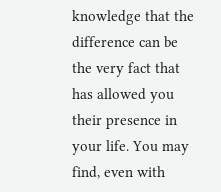knowledge that the difference can be the very fact that has allowed you their presence in your life. You may find, even with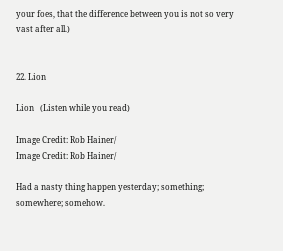your foes, that the difference between you is not so very vast after all.)


22. Lion

Lion   (Listen while you read)

Image Credit: Rob Hainer/
Image Credit: Rob Hainer/

Had a nasty thing happen yesterday; something; somewhere; somehow.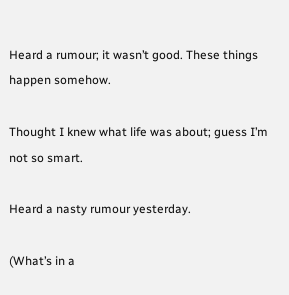Heard a rumour; it wasn’t good. These things happen somehow.

Thought I knew what life was about; guess I’m not so smart.

Heard a nasty rumour yesterday.

(What’s in a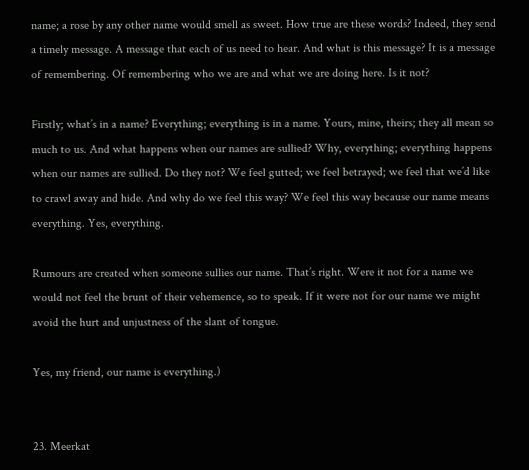name; a rose by any other name would smell as sweet. How true are these words? Indeed, they send a timely message. A message that each of us need to hear. And what is this message? It is a message of remembering. Of remembering who we are and what we are doing here. Is it not?

Firstly; what’s in a name? Everything; everything is in a name. Yours, mine, theirs; they all mean so much to us. And what happens when our names are sullied? Why, everything; everything happens when our names are sullied. Do they not? We feel gutted; we feel betrayed; we feel that we’d like to crawl away and hide. And why do we feel this way? We feel this way because our name means everything. Yes, everything.

Rumours are created when someone sullies our name. That’s right. Were it not for a name we would not feel the brunt of their vehemence, so to speak. If it were not for our name we might avoid the hurt and unjustness of the slant of tongue.

Yes, my friend, our name is everything.)


23. Meerkat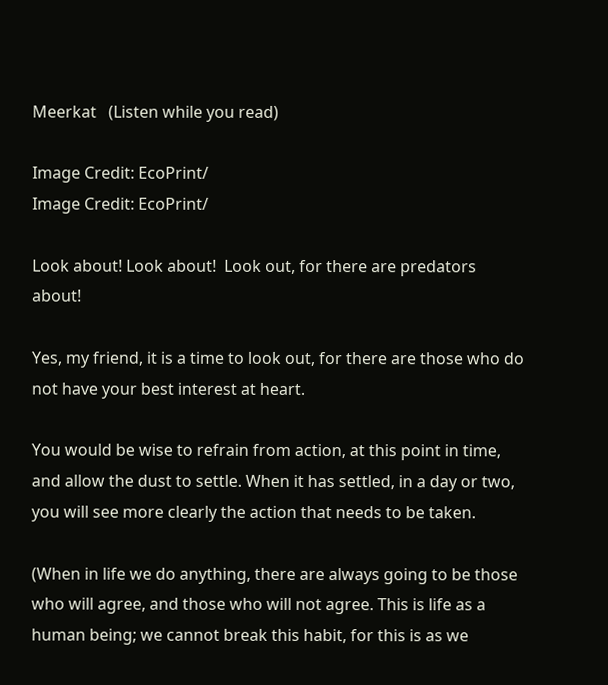Meerkat   (Listen while you read)

Image Credit: EcoPrint/
Image Credit: EcoPrint/

Look about! Look about!  Look out, for there are predators about!

Yes, my friend, it is a time to look out, for there are those who do not have your best interest at heart.

You would be wise to refrain from action, at this point in time, and allow the dust to settle. When it has settled, in a day or two, you will see more clearly the action that needs to be taken.

(When in life we do anything, there are always going to be those who will agree, and those who will not agree. This is life as a human being; we cannot break this habit, for this is as we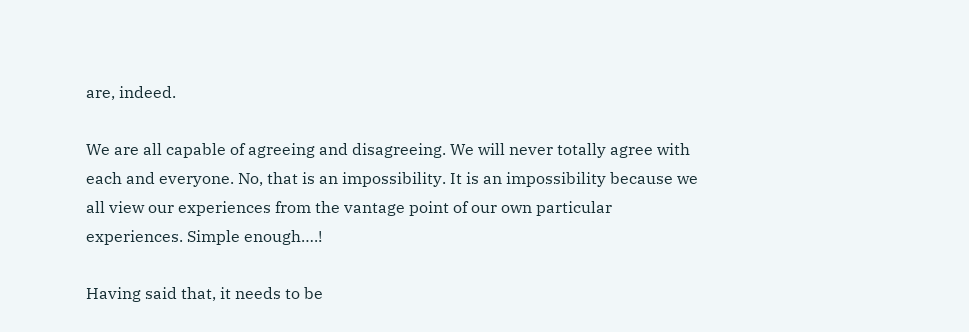are, indeed.

We are all capable of agreeing and disagreeing. We will never totally agree with each and everyone. No, that is an impossibility. It is an impossibility because we all view our experiences from the vantage point of our own particular experiences. Simple enough….!

Having said that, it needs to be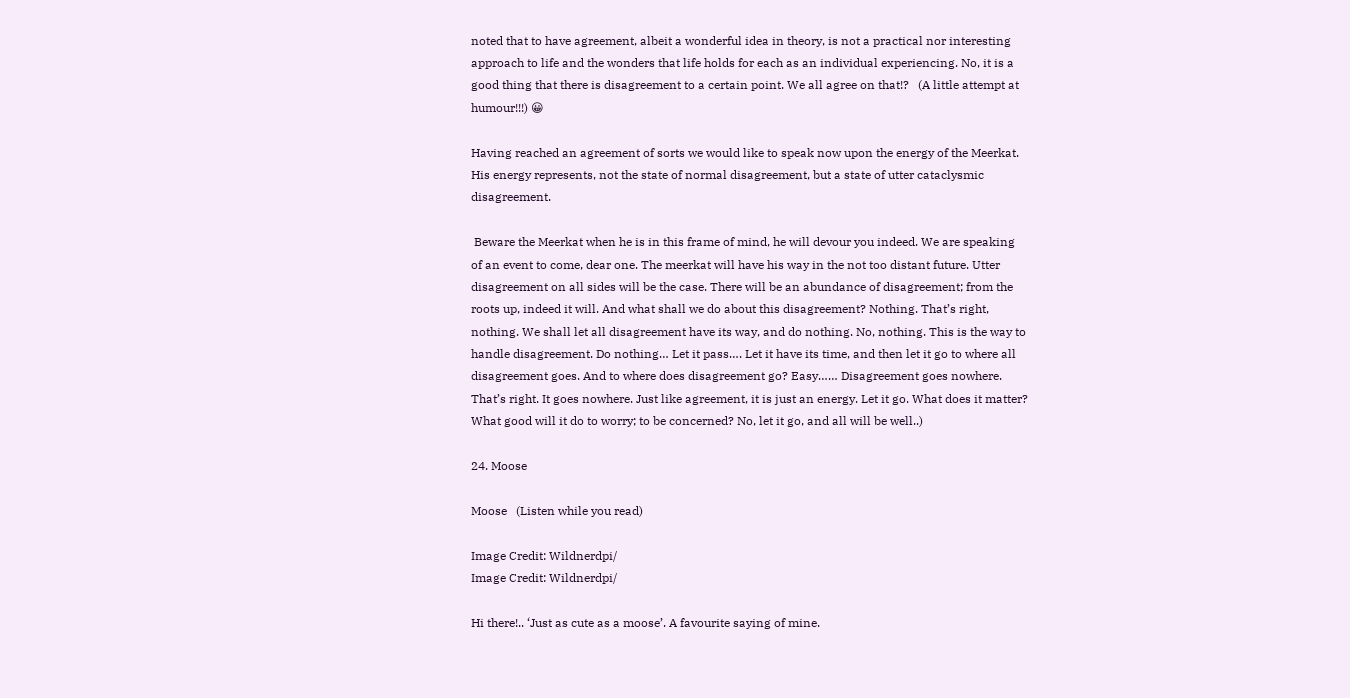noted that to have agreement, albeit a wonderful idea in theory, is not a practical nor interesting approach to life and the wonders that life holds for each as an individual experiencing. No, it is a good thing that there is disagreement to a certain point. We all agree on that!?   (A little attempt at humour!!!) 😀

Having reached an agreement of sorts we would like to speak now upon the energy of the Meerkat. His energy represents, not the state of normal disagreement, but a state of utter cataclysmic disagreement.

 Beware the Meerkat when he is in this frame of mind, he will devour you indeed. We are speaking of an event to come, dear one. The meerkat will have his way in the not too distant future. Utter disagreement on all sides will be the case. There will be an abundance of disagreement; from the roots up, indeed it will. And what shall we do about this disagreement? Nothing. That’s right, nothing. We shall let all disagreement have its way, and do nothing. No, nothing. This is the way to handle disagreement. Do nothing… Let it pass…. Let it have its time, and then let it go to where all disagreement goes. And to where does disagreement go? Easy…… Disagreement goes nowhere. That’s right. It goes nowhere. Just like agreement, it is just an energy. Let it go. What does it matter? What good will it do to worry; to be concerned? No, let it go, and all will be well..)

24. Moose

Moose   (Listen while you read)

Image Credit: Wildnerdpi/
Image Credit: Wildnerdpi/

Hi there!.. ‘Just as cute as a moose’. A favourite saying of mine.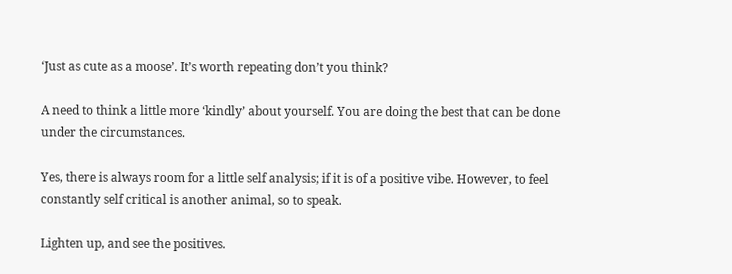‘Just as cute as a moose’. It’s worth repeating don’t you think?

A need to think a little more ‘kindly’ about yourself. You are doing the best that can be done under the circumstances.

Yes, there is always room for a little self analysis; if it is of a positive vibe. However, to feel constantly self critical is another animal, so to speak.

Lighten up, and see the positives.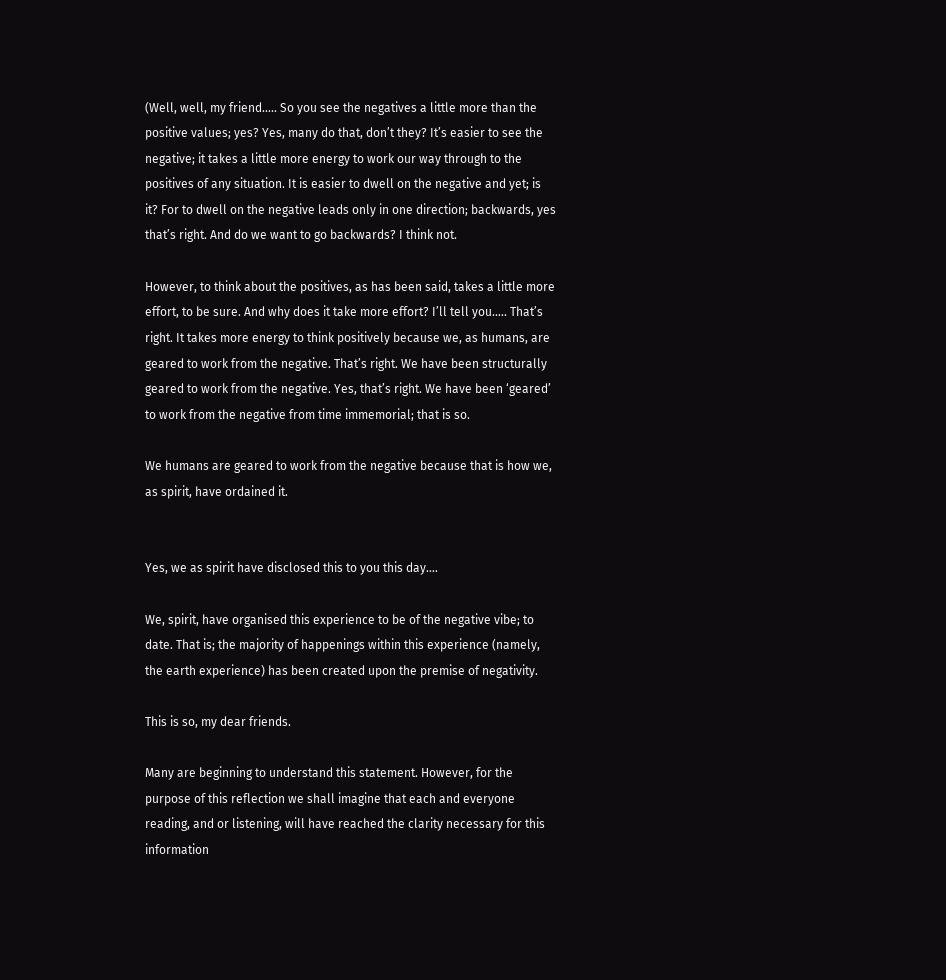(Well, well, my friend….. So you see the negatives a little more than the positive values; yes? Yes, many do that, don’t they? It’s easier to see the negative; it takes a little more energy to work our way through to the positives of any situation. It is easier to dwell on the negative and yet; is it? For to dwell on the negative leads only in one direction; backwards, yes that’s right. And do we want to go backwards? I think not.

However, to think about the positives, as has been said, takes a little more effort, to be sure. And why does it take more effort? I’ll tell you….. That’s right. It takes more energy to think positively because we, as humans, are geared to work from the negative. That’s right. We have been structurally geared to work from the negative. Yes, that’s right. We have been ‘geared’ to work from the negative from time immemorial; that is so.

We humans are geared to work from the negative because that is how we, as spirit, have ordained it.


Yes, we as spirit have disclosed this to you this day….

We, spirit, have organised this experience to be of the negative vibe; to date. That is; the majority of happenings within this experience (namely, the earth experience) has been created upon the premise of negativity.

This is so, my dear friends.

Many are beginning to understand this statement. However, for the purpose of this reflection we shall imagine that each and everyone reading, and or listening, will have reached the clarity necessary for this information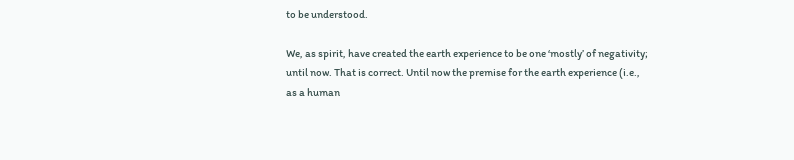to be understood.

We, as spirit, have created the earth experience to be one ‘mostly’ of negativity; until now. That is correct. Until now the premise for the earth experience (i.e., as a human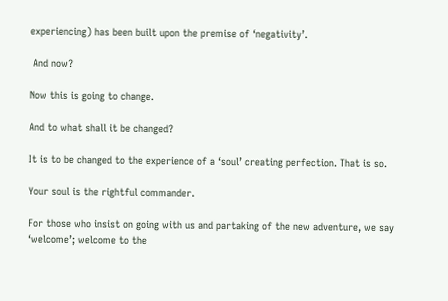experiencing) has been built upon the premise of ‘negativity’.

 And now?

Now this is going to change.

And to what shall it be changed?

It is to be changed to the experience of a ‘soul’ creating perfection. That is so.

Your soul is the rightful commander.

For those who insist on going with us and partaking of the new adventure, we say ‘welcome’; welcome to the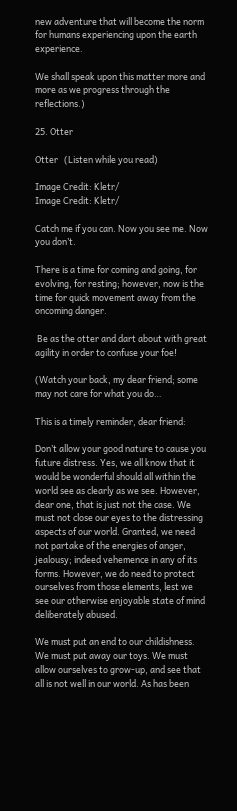new adventure that will become the norm for humans experiencing upon the earth experience.

We shall speak upon this matter more and more as we progress through the reflections.)

25. Otter

Otter   (Listen while you read)

Image Credit: Kletr/
Image Credit: Kletr/

Catch me if you can. Now you see me. Now you don’t.

There is a time for coming and going, for evolving, for resting; however, now is the time for quick movement away from the oncoming danger.

 Be as the otter and dart about with great agility in order to confuse your foe!

(Watch your back, my dear friend; some may not care for what you do…

This is a timely reminder, dear friend:

Don’t allow your good nature to cause you future distress. Yes, we all know that it would be wonderful should all within the world see as clearly as we see. However, dear one, that is just not the case. We must not close our eyes to the distressing aspects of our world. Granted, we need not partake of the energies of anger, jealousy; indeed vehemence in any of its forms. However, we do need to protect ourselves from those elements, lest we see our otherwise enjoyable state of mind deliberately abused.

We must put an end to our childishness. We must put away our toys. We must allow ourselves to grow-up, and see that all is not well in our world. As has been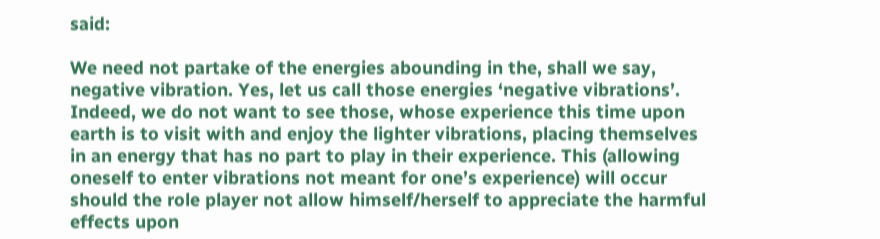said:

We need not partake of the energies abounding in the, shall we say, negative vibration. Yes, let us call those energies ‘negative vibrations’. Indeed, we do not want to see those, whose experience this time upon earth is to visit with and enjoy the lighter vibrations, placing themselves in an energy that has no part to play in their experience. This (allowing oneself to enter vibrations not meant for one’s experience) will occur should the role player not allow himself/herself to appreciate the harmful effects upon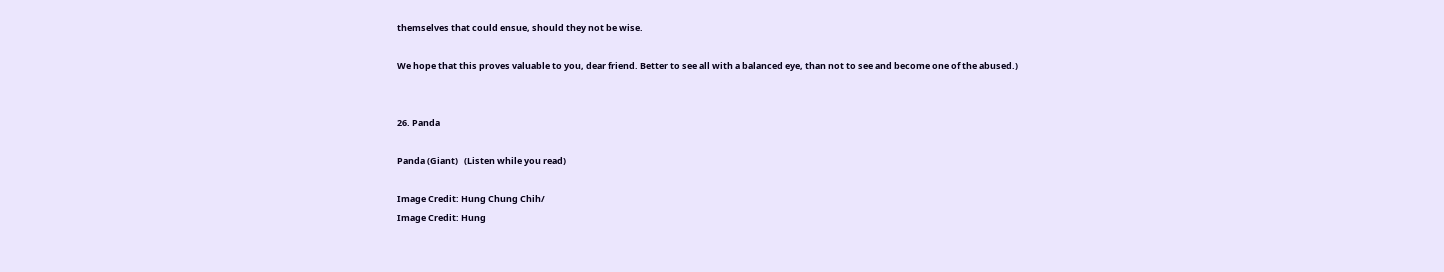themselves that could ensue, should they not be wise.

We hope that this proves valuable to you, dear friend. Better to see all with a balanced eye, than not to see and become one of the abused.)


26. Panda

Panda (Giant)   (Listen while you read)

Image Credit: Hung Chung Chih/
Image Credit: Hung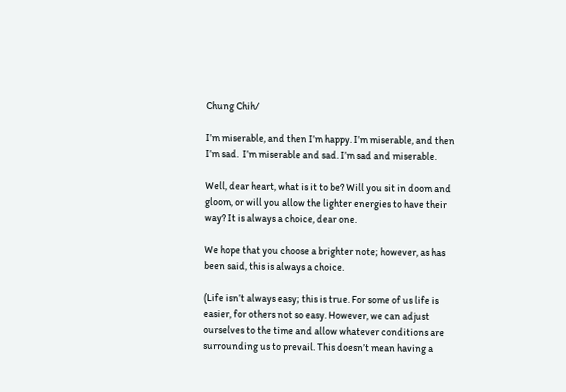Chung Chih/

I’m miserable, and then I’m happy. I’m miserable, and then I’m sad.  I’m miserable and sad. I’m sad and miserable.

Well, dear heart, what is it to be? Will you sit in doom and gloom, or will you allow the lighter energies to have their way? It is always a choice, dear one.

We hope that you choose a brighter note; however, as has been said, this is always a choice.

(Life isn’t always easy; this is true. For some of us life is easier, for others not so easy. However, we can adjust ourselves to the time and allow whatever conditions are surrounding us to prevail. This doesn’t mean having a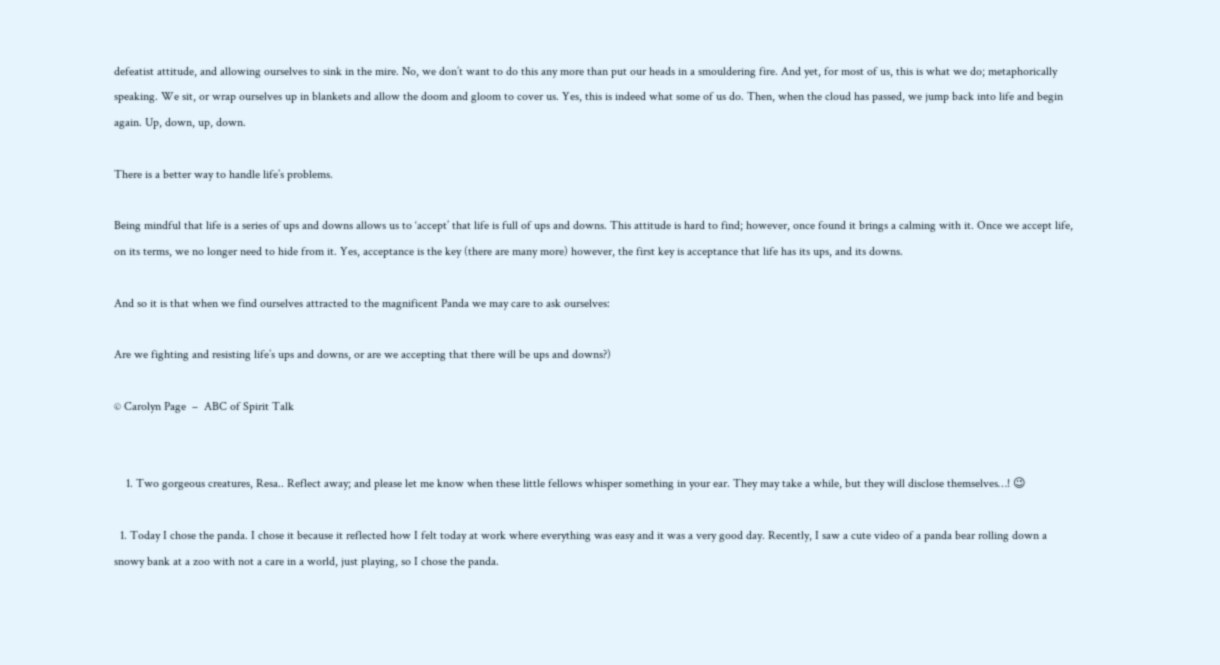defeatist attitude, and allowing ourselves to sink in the mire. No, we don’t want to do this any more than put our heads in a smouldering fire. And yet, for most of us, this is what we do; metaphorically speaking. We sit, or wrap ourselves up in blankets and allow the doom and gloom to cover us. Yes, this is indeed what some of us do. Then, when the cloud has passed, we jump back into life and begin again. Up, down, up, down.

There is a better way to handle life’s problems.

Being mindful that life is a series of ups and downs allows us to ‘accept’ that life is full of ups and downs. This attitude is hard to find; however, once found it brings a calming with it. Once we accept life, on its terms, we no longer need to hide from it. Yes, acceptance is the key (there are many more) however, the first key is acceptance that life has its ups, and its downs.

And so it is that when we find ourselves attracted to the magnificent Panda we may care to ask ourselves:

Are we fighting and resisting life’s ups and downs, or are we accepting that there will be ups and downs?)

© Carolyn Page  –  ABC of Spirit Talk


    1. Two gorgeous creatures, Resa.. Reflect away; and please let me know when these little fellows whisper something in your ear. They may take a while, but they will disclose themselves…! 😉

  1. Today I chose the panda. I chose it because it reflected how I felt today at work where everything was easy and it was a very good day. Recently, I saw a cute video of a panda bear rolling down a snowy bank at a zoo with not a care in a world, just playing, so I chose the panda.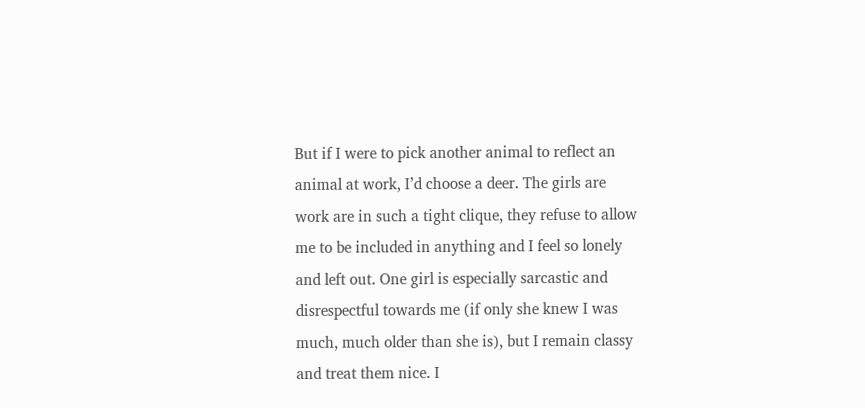But if I were to pick another animal to reflect an animal at work, I’d choose a deer. The girls are work are in such a tight clique, they refuse to allow me to be included in anything and I feel so lonely and left out. One girl is especially sarcastic and disrespectful towards me (if only she knew I was much, much older than she is), but I remain classy and treat them nice. I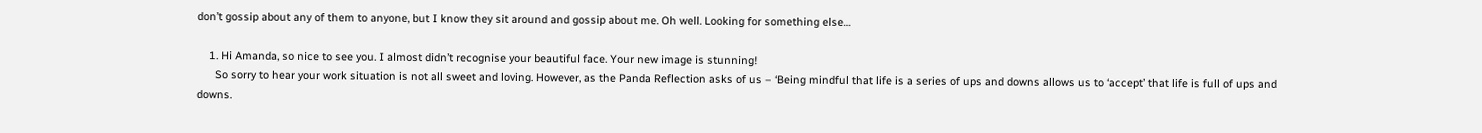don’t gossip about any of them to anyone, but I know they sit around and gossip about me. Oh well. Looking for something else…

    1. Hi Amanda, so nice to see you. I almost didn’t recognise your beautiful face. Your new image is stunning!
      So sorry to hear your work situation is not all sweet and loving. However, as the Panda Reflection asks of us – ‘Being mindful that life is a series of ups and downs allows us to ‘accept’ that life is full of ups and downs.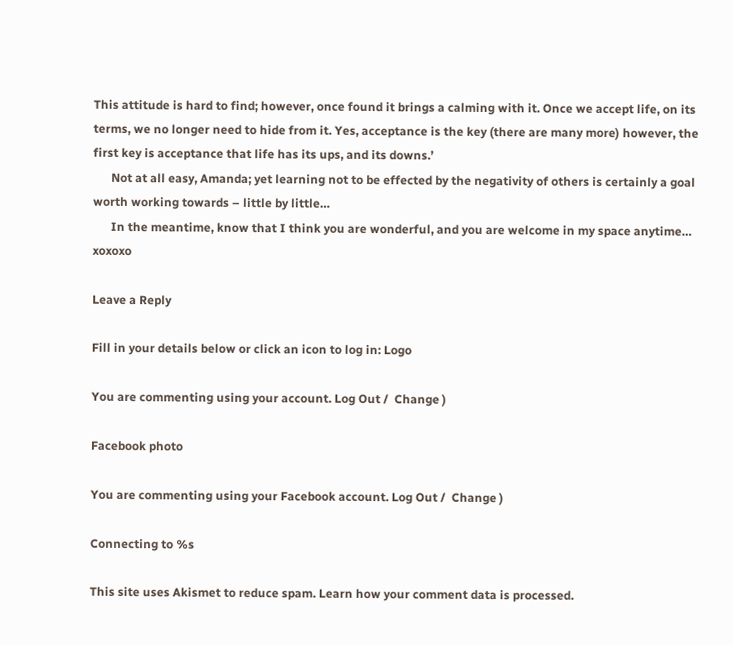This attitude is hard to find; however, once found it brings a calming with it. Once we accept life, on its terms, we no longer need to hide from it. Yes, acceptance is the key (there are many more) however, the first key is acceptance that life has its ups, and its downs.’
      Not at all easy, Amanda; yet learning not to be effected by the negativity of others is certainly a goal worth working towards – little by little…
      In the meantime, know that I think you are wonderful, and you are welcome in my space anytime… xoxoxo

Leave a Reply

Fill in your details below or click an icon to log in: Logo

You are commenting using your account. Log Out /  Change )

Facebook photo

You are commenting using your Facebook account. Log Out /  Change )

Connecting to %s

This site uses Akismet to reduce spam. Learn how your comment data is processed.